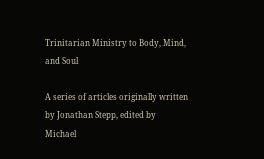Trinitarian Ministry to Body, Mind, and Soul

A series of articles originally written by Jonathan Stepp, edited by Michael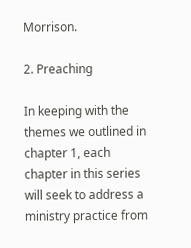Morrison.

2. Preaching

In keeping with the themes we outlined in chapter 1, each chapter in this series will seek to address a ministry practice from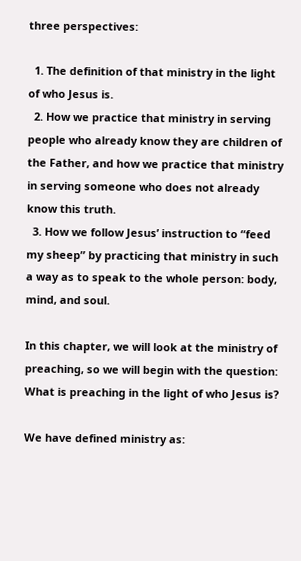three perspectives:

  1. The definition of that ministry in the light of who Jesus is.
  2. How we practice that ministry in serving people who already know they are children of the Father, and how we practice that ministry in serving someone who does not already know this truth.
  3. How we follow Jesus’ instruction to “feed my sheep” by practicing that ministry in such a way as to speak to the whole person: body, mind, and soul.

In this chapter, we will look at the ministry of preaching, so we will begin with the question: What is preaching in the light of who Jesus is?

We have defined ministry as: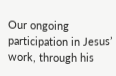Our ongoing participation in Jesus’ work, through his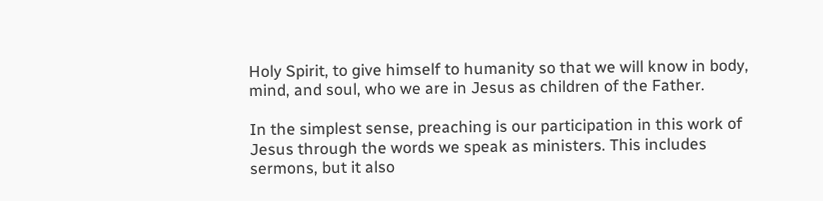Holy Spirit, to give himself to humanity so that we will know in body, mind, and soul, who we are in Jesus as children of the Father.

In the simplest sense, preaching is our participation in this work of Jesus through the words we speak as ministers. This includes sermons, but it also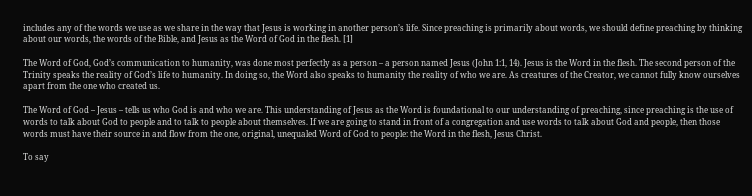includes any of the words we use as we share in the way that Jesus is working in another person’s life. Since preaching is primarily about words, we should define preaching by thinking about our words, the words of the Bible, and Jesus as the Word of God in the flesh. [1]

The Word of God, God’s communication to humanity, was done most perfectly as a person – a person named Jesus (John 1:1, 14). Jesus is the Word in the flesh. The second person of the Trinity speaks the reality of God’s life to humanity. In doing so, the Word also speaks to humanity the reality of who we are. As creatures of the Creator, we cannot fully know ourselves apart from the one who created us.

The Word of God – Jesus – tells us who God is and who we are. This understanding of Jesus as the Word is foundational to our understanding of preaching, since preaching is the use of words to talk about God to people and to talk to people about themselves. If we are going to stand in front of a congregation and use words to talk about God and people, then those words must have their source in and flow from the one, original, unequaled Word of God to people: the Word in the flesh, Jesus Christ.

To say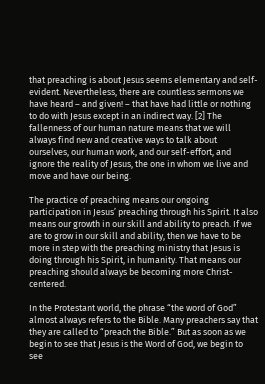that preaching is about Jesus seems elementary and self-evident. Nevertheless, there are countless sermons we have heard – and given! – that have had little or nothing to do with Jesus except in an indirect way. [2] The fallenness of our human nature means that we will always find new and creative ways to talk about ourselves, our human work, and our self-effort, and ignore the reality of Jesus, the one in whom we live and move and have our being.

The practice of preaching means our ongoing participation in Jesus’ preaching through his Spirit. It also means our growth in our skill and ability to preach. If we are to grow in our skill and ability, then we have to be more in step with the preaching ministry that Jesus is doing through his Spirit, in humanity. That means our preaching should always be becoming more Christ-centered.

In the Protestant world, the phrase “the word of God” almost always refers to the Bible. Many preachers say that they are called to “preach the Bible.” But as soon as we begin to see that Jesus is the Word of God, we begin to see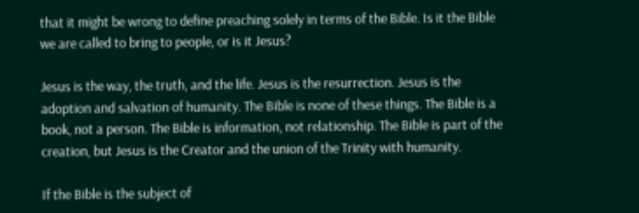that it might be wrong to define preaching solely in terms of the Bible. Is it the Bible we are called to bring to people, or is it Jesus?

Jesus is the way, the truth, and the life. Jesus is the resurrection. Jesus is the adoption and salvation of humanity. The Bible is none of these things. The Bible is a book, not a person. The Bible is information, not relationship. The Bible is part of the creation, but Jesus is the Creator and the union of the Trinity with humanity.

If the Bible is the subject of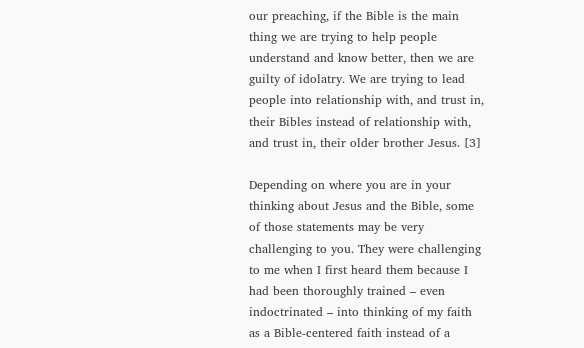our preaching, if the Bible is the main thing we are trying to help people understand and know better, then we are guilty of idolatry. We are trying to lead people into relationship with, and trust in, their Bibles instead of relationship with, and trust in, their older brother Jesus. [3]

Depending on where you are in your thinking about Jesus and the Bible, some of those statements may be very challenging to you. They were challenging to me when I first heard them because I had been thoroughly trained – even indoctrinated – into thinking of my faith as a Bible-centered faith instead of a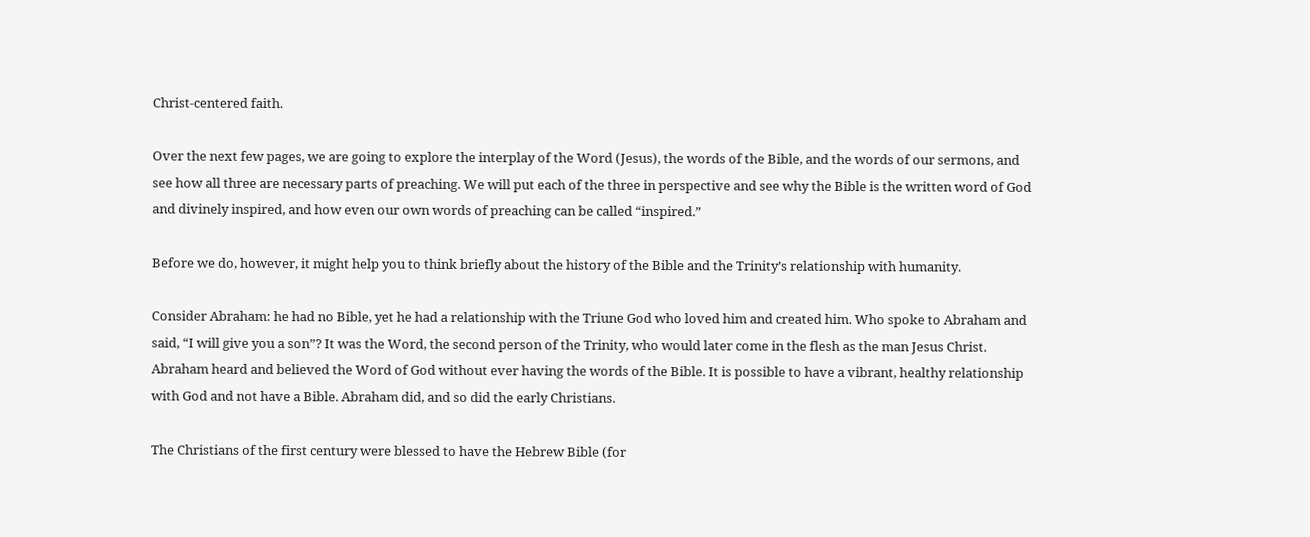Christ-centered faith.

Over the next few pages, we are going to explore the interplay of the Word (Jesus), the words of the Bible, and the words of our sermons, and see how all three are necessary parts of preaching. We will put each of the three in perspective and see why the Bible is the written word of God and divinely inspired, and how even our own words of preaching can be called “inspired.”

Before we do, however, it might help you to think briefly about the history of the Bible and the Trinity’s relationship with humanity.

Consider Abraham: he had no Bible, yet he had a relationship with the Triune God who loved him and created him. Who spoke to Abraham and said, “I will give you a son”? It was the Word, the second person of the Trinity, who would later come in the flesh as the man Jesus Christ. Abraham heard and believed the Word of God without ever having the words of the Bible. It is possible to have a vibrant, healthy relationship with God and not have a Bible. Abraham did, and so did the early Christians.

The Christians of the first century were blessed to have the Hebrew Bible (for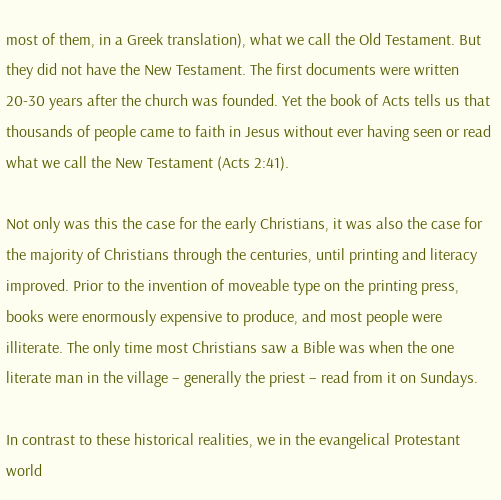most of them, in a Greek translation), what we call the Old Testament. But they did not have the New Testament. The first documents were written 20-30 years after the church was founded. Yet the book of Acts tells us that thousands of people came to faith in Jesus without ever having seen or read what we call the New Testament (Acts 2:41).

Not only was this the case for the early Christians, it was also the case for the majority of Christians through the centuries, until printing and literacy improved. Prior to the invention of moveable type on the printing press, books were enormously expensive to produce, and most people were illiterate. The only time most Christians saw a Bible was when the one literate man in the village – generally the priest – read from it on Sundays.

In contrast to these historical realities, we in the evangelical Protestant world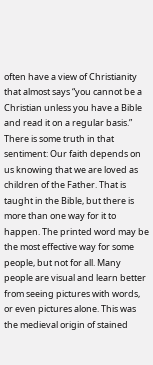often have a view of Christianity that almost says “you cannot be a Christian unless you have a Bible and read it on a regular basis.” There is some truth in that sentiment: Our faith depends on us knowing that we are loved as children of the Father. That is taught in the Bible, but there is more than one way for it to happen. The printed word may be the most effective way for some people, but not for all. Many people are visual and learn better from seeing pictures with words, or even pictures alone. This was the medieval origin of stained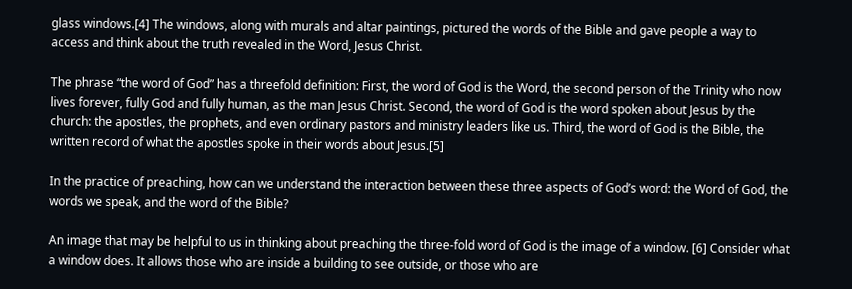glass windows.[4] The windows, along with murals and altar paintings, pictured the words of the Bible and gave people a way to access and think about the truth revealed in the Word, Jesus Christ.

The phrase “the word of God” has a threefold definition: First, the word of God is the Word, the second person of the Trinity who now lives forever, fully God and fully human, as the man Jesus Christ. Second, the word of God is the word spoken about Jesus by the church: the apostles, the prophets, and even ordinary pastors and ministry leaders like us. Third, the word of God is the Bible, the written record of what the apostles spoke in their words about Jesus.[5]

In the practice of preaching, how can we understand the interaction between these three aspects of God’s word: the Word of God, the words we speak, and the word of the Bible?

An image that may be helpful to us in thinking about preaching the three-fold word of God is the image of a window. [6] Consider what a window does. It allows those who are inside a building to see outside, or those who are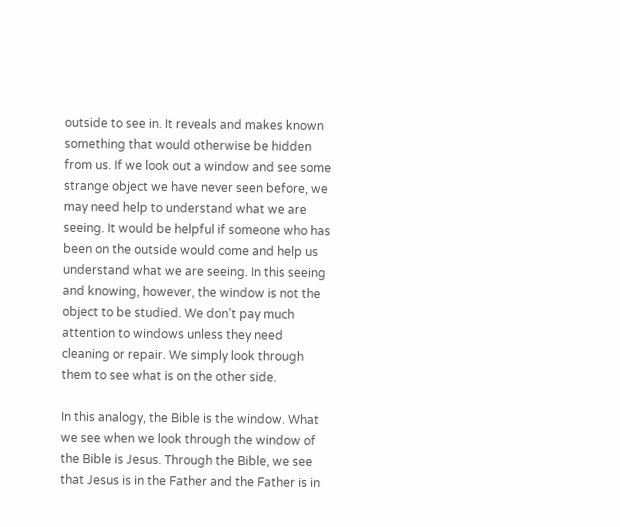outside to see in. It reveals and makes known something that would otherwise be hidden from us. If we look out a window and see some strange object we have never seen before, we may need help to understand what we are seeing. It would be helpful if someone who has been on the outside would come and help us understand what we are seeing. In this seeing and knowing, however, the window is not the object to be studied. We don’t pay much attention to windows unless they need cleaning or repair. We simply look through them to see what is on the other side.

In this analogy, the Bible is the window. What we see when we look through the window of the Bible is Jesus. Through the Bible, we see that Jesus is in the Father and the Father is in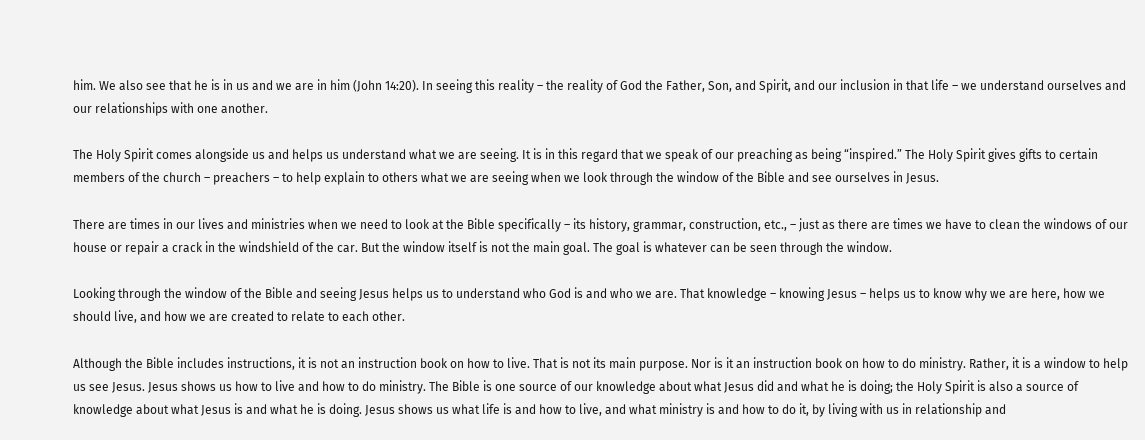him. We also see that he is in us and we are in him (John 14:20). In seeing this reality – the reality of God the Father, Son, and Spirit, and our inclusion in that life – we understand ourselves and our relationships with one another.

The Holy Spirit comes alongside us and helps us understand what we are seeing. It is in this regard that we speak of our preaching as being “inspired.” The Holy Spirit gives gifts to certain members of the church – preachers – to help explain to others what we are seeing when we look through the window of the Bible and see ourselves in Jesus.

There are times in our lives and ministries when we need to look at the Bible specifically – its history, grammar, construction, etc., – just as there are times we have to clean the windows of our house or repair a crack in the windshield of the car. But the window itself is not the main goal. The goal is whatever can be seen through the window.

Looking through the window of the Bible and seeing Jesus helps us to understand who God is and who we are. That knowledge – knowing Jesus – helps us to know why we are here, how we should live, and how we are created to relate to each other.

Although the Bible includes instructions, it is not an instruction book on how to live. That is not its main purpose. Nor is it an instruction book on how to do ministry. Rather, it is a window to help us see Jesus. Jesus shows us how to live and how to do ministry. The Bible is one source of our knowledge about what Jesus did and what he is doing; the Holy Spirit is also a source of knowledge about what Jesus is and what he is doing. Jesus shows us what life is and how to live, and what ministry is and how to do it, by living with us in relationship and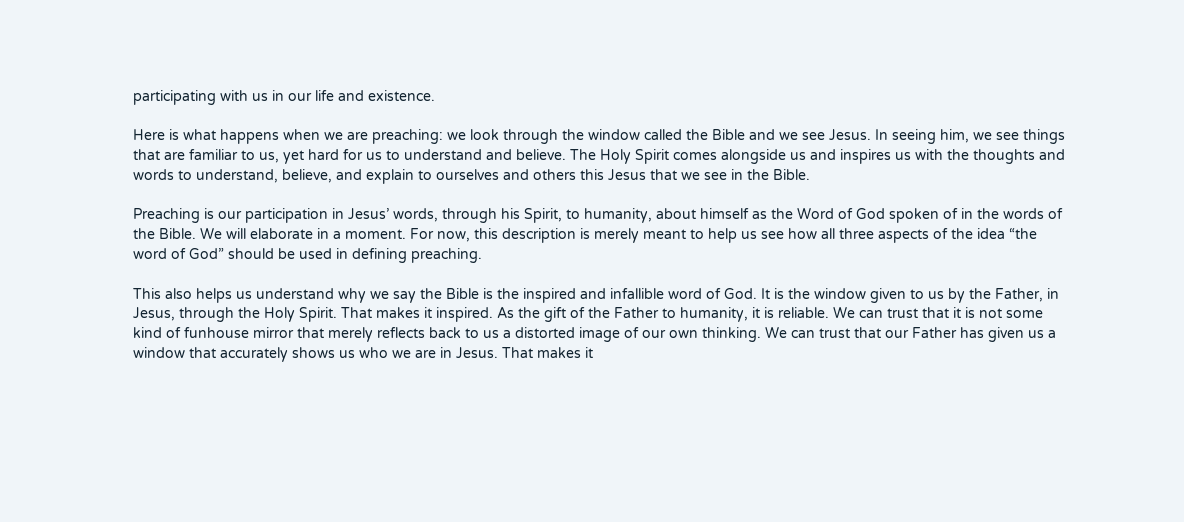participating with us in our life and existence.

Here is what happens when we are preaching: we look through the window called the Bible and we see Jesus. In seeing him, we see things that are familiar to us, yet hard for us to understand and believe. The Holy Spirit comes alongside us and inspires us with the thoughts and words to understand, believe, and explain to ourselves and others this Jesus that we see in the Bible.

Preaching is our participation in Jesus’ words, through his Spirit, to humanity, about himself as the Word of God spoken of in the words of the Bible. We will elaborate in a moment. For now, this description is merely meant to help us see how all three aspects of the idea “the word of God” should be used in defining preaching.

This also helps us understand why we say the Bible is the inspired and infallible word of God. It is the window given to us by the Father, in Jesus, through the Holy Spirit. That makes it inspired. As the gift of the Father to humanity, it is reliable. We can trust that it is not some kind of funhouse mirror that merely reflects back to us a distorted image of our own thinking. We can trust that our Father has given us a window that accurately shows us who we are in Jesus. That makes it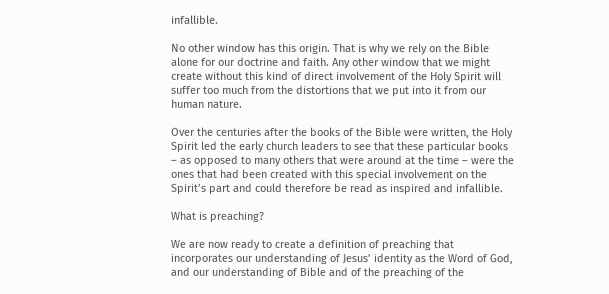infallible.

No other window has this origin. That is why we rely on the Bible alone for our doctrine and faith. Any other window that we might create without this kind of direct involvement of the Holy Spirit will suffer too much from the distortions that we put into it from our human nature.

Over the centuries after the books of the Bible were written, the Holy Spirit led the early church leaders to see that these particular books – as opposed to many others that were around at the time – were the ones that had been created with this special involvement on the Spirit’s part and could therefore be read as inspired and infallible.

What is preaching?

We are now ready to create a definition of preaching that incorporates our understanding of Jesus’ identity as the Word of God, and our understanding of Bible and of the preaching of the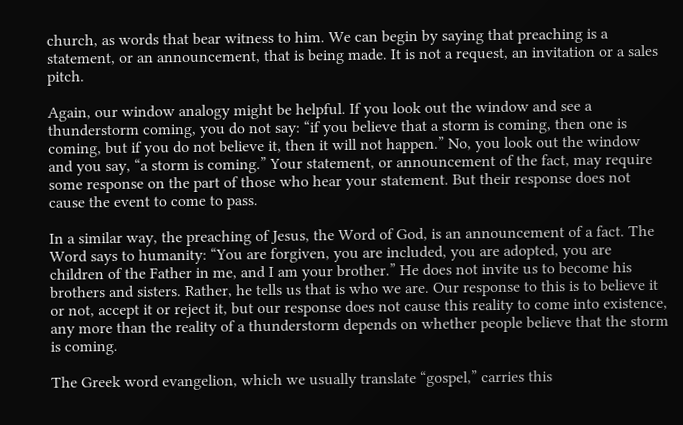church, as words that bear witness to him. We can begin by saying that preaching is a statement, or an announcement, that is being made. It is not a request, an invitation or a sales pitch.

Again, our window analogy might be helpful. If you look out the window and see a thunderstorm coming, you do not say: “if you believe that a storm is coming, then one is coming, but if you do not believe it, then it will not happen.” No, you look out the window and you say, “a storm is coming.” Your statement, or announcement of the fact, may require some response on the part of those who hear your statement. But their response does not cause the event to come to pass.

In a similar way, the preaching of Jesus, the Word of God, is an announcement of a fact. The Word says to humanity: “You are forgiven, you are included, you are adopted, you are children of the Father in me, and I am your brother.” He does not invite us to become his brothers and sisters. Rather, he tells us that is who we are. Our response to this is to believe it or not, accept it or reject it, but our response does not cause this reality to come into existence, any more than the reality of a thunderstorm depends on whether people believe that the storm is coming.

The Greek word evangelion, which we usually translate “gospel,” carries this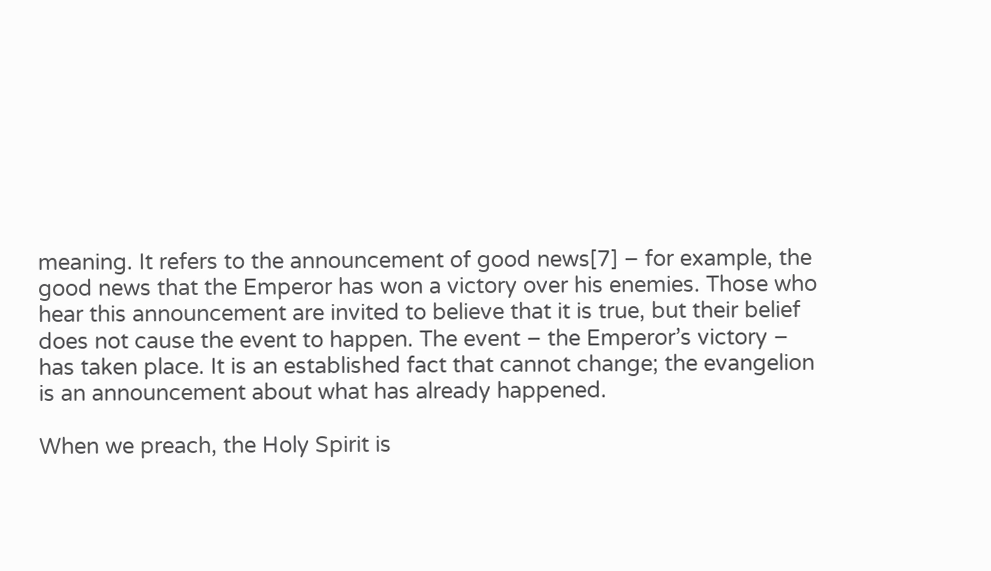meaning. It refers to the announcement of good news[7] – for example, the good news that the Emperor has won a victory over his enemies. Those who hear this announcement are invited to believe that it is true, but their belief does not cause the event to happen. The event – the Emperor’s victory – has taken place. It is an established fact that cannot change; the evangelion is an announcement about what has already happened.

When we preach, the Holy Spirit is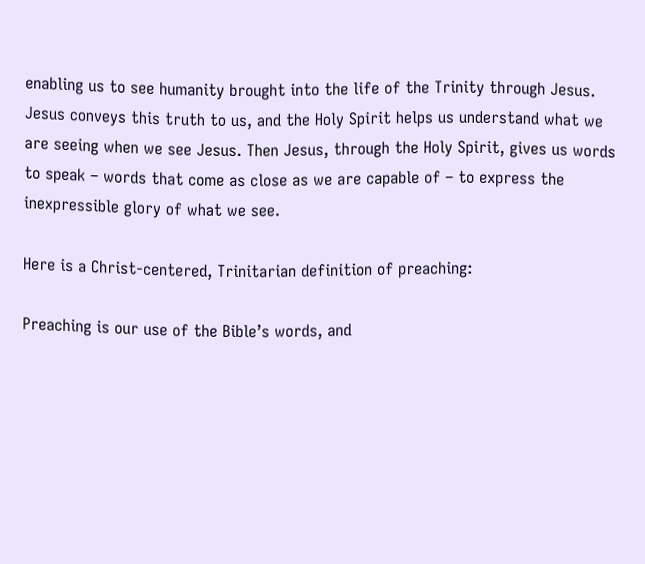enabling us to see humanity brought into the life of the Trinity through Jesus. Jesus conveys this truth to us, and the Holy Spirit helps us understand what we are seeing when we see Jesus. Then Jesus, through the Holy Spirit, gives us words to speak – words that come as close as we are capable of – to express the inexpressible glory of what we see.

Here is a Christ-centered, Trinitarian definition of preaching:

Preaching is our use of the Bible’s words, and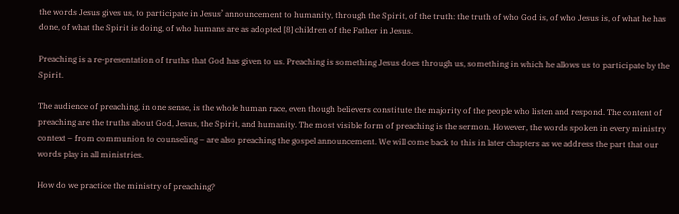the words Jesus gives us, to participate in Jesus’ announcement to humanity, through the Spirit, of the truth: the truth of who God is, of who Jesus is, of what he has done, of what the Spirit is doing, of who humans are as adopted [8] children of the Father in Jesus.

Preaching is a re-presentation of truths that God has given to us. Preaching is something Jesus does through us, something in which he allows us to participate by the Spirit.

The audience of preaching, in one sense, is the whole human race, even though believers constitute the majority of the people who listen and respond. The content of preaching are the truths about God, Jesus, the Spirit, and humanity. The most visible form of preaching is the sermon. However, the words spoken in every ministry context – from communion to counseling – are also preaching the gospel announcement. We will come back to this in later chapters as we address the part that our words play in all ministries.

How do we practice the ministry of preaching?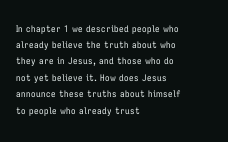In chapter 1 we described people who already believe the truth about who they are in Jesus, and those who do not yet believe it. How does Jesus announce these truths about himself to people who already trust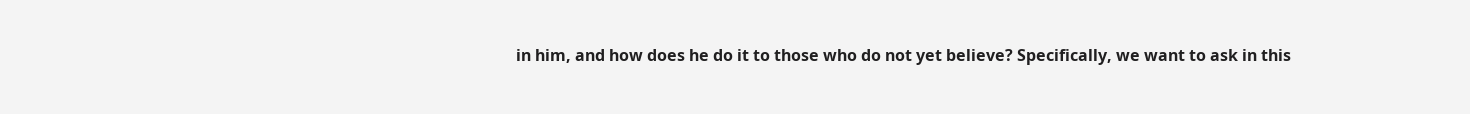in him, and how does he do it to those who do not yet believe? Specifically, we want to ask in this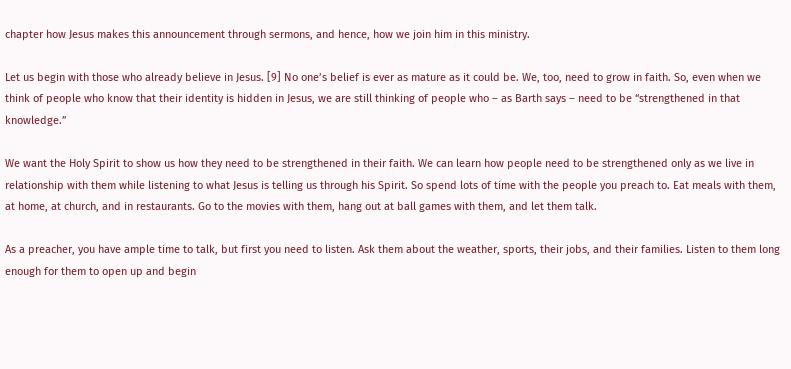chapter how Jesus makes this announcement through sermons, and hence, how we join him in this ministry.

Let us begin with those who already believe in Jesus. [9] No one’s belief is ever as mature as it could be. We, too, need to grow in faith. So, even when we think of people who know that their identity is hidden in Jesus, we are still thinking of people who – as Barth says – need to be “strengthened in that knowledge.”

We want the Holy Spirit to show us how they need to be strengthened in their faith. We can learn how people need to be strengthened only as we live in relationship with them while listening to what Jesus is telling us through his Spirit. So spend lots of time with the people you preach to. Eat meals with them, at home, at church, and in restaurants. Go to the movies with them, hang out at ball games with them, and let them talk.

As a preacher, you have ample time to talk, but first you need to listen. Ask them about the weather, sports, their jobs, and their families. Listen to them long enough for them to open up and begin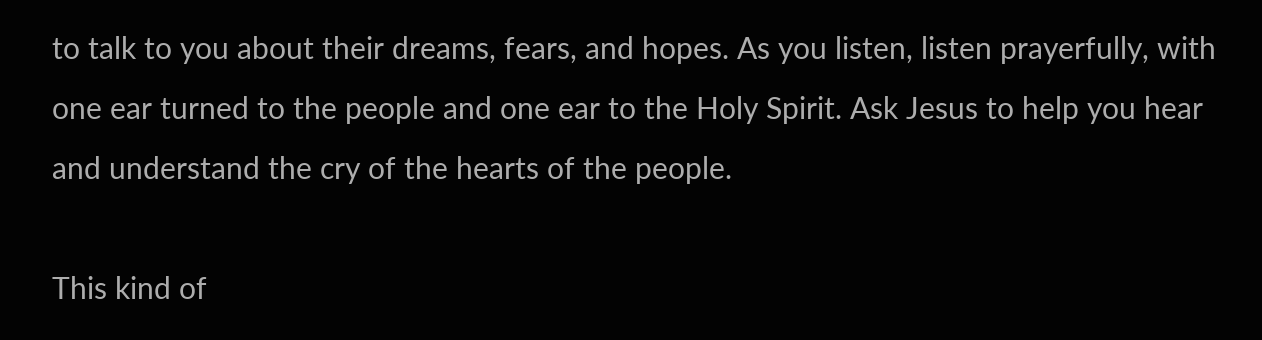to talk to you about their dreams, fears, and hopes. As you listen, listen prayerfully, with one ear turned to the people and one ear to the Holy Spirit. Ask Jesus to help you hear and understand the cry of the hearts of the people.

This kind of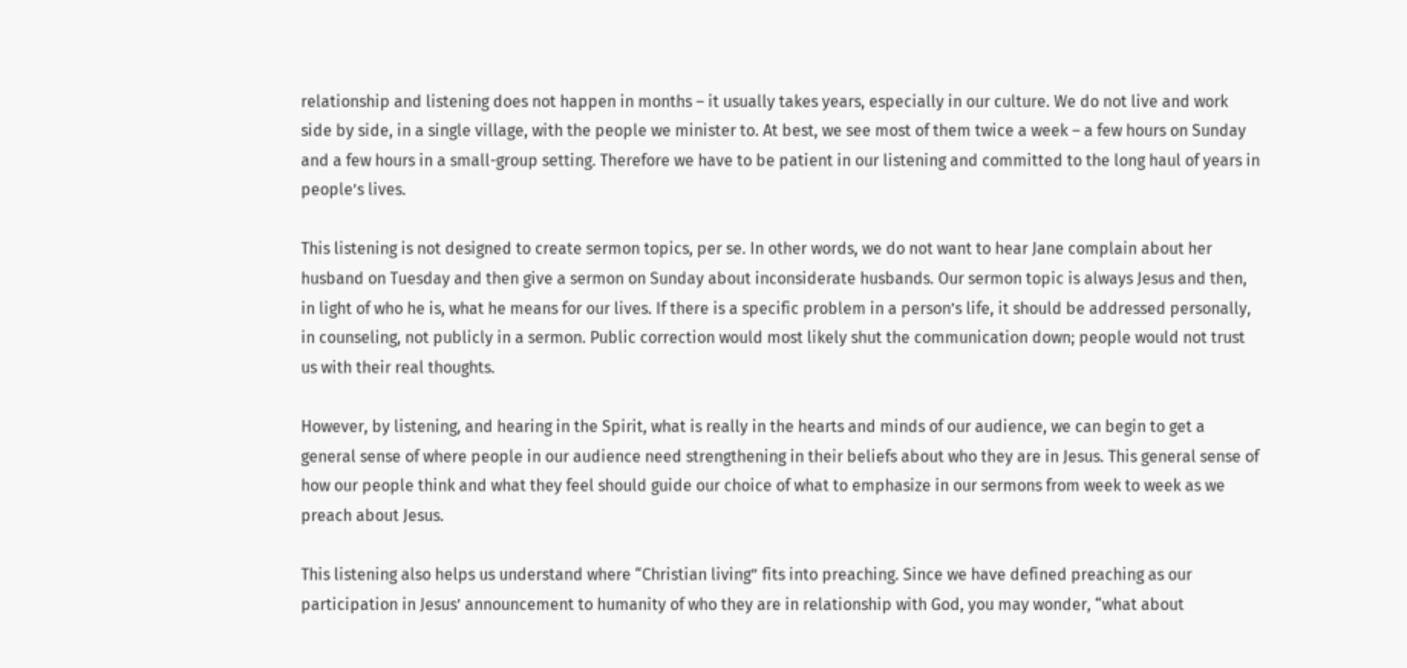relationship and listening does not happen in months – it usually takes years, especially in our culture. We do not live and work side by side, in a single village, with the people we minister to. At best, we see most of them twice a week – a few hours on Sunday and a few hours in a small-group setting. Therefore we have to be patient in our listening and committed to the long haul of years in people’s lives.

This listening is not designed to create sermon topics, per se. In other words, we do not want to hear Jane complain about her husband on Tuesday and then give a sermon on Sunday about inconsiderate husbands. Our sermon topic is always Jesus and then, in light of who he is, what he means for our lives. If there is a specific problem in a person’s life, it should be addressed personally, in counseling, not publicly in a sermon. Public correction would most likely shut the communication down; people would not trust us with their real thoughts.

However, by listening, and hearing in the Spirit, what is really in the hearts and minds of our audience, we can begin to get a general sense of where people in our audience need strengthening in their beliefs about who they are in Jesus. This general sense of how our people think and what they feel should guide our choice of what to emphasize in our sermons from week to week as we preach about Jesus.

This listening also helps us understand where “Christian living” fits into preaching. Since we have defined preaching as our participation in Jesus’ announcement to humanity of who they are in relationship with God, you may wonder, “what about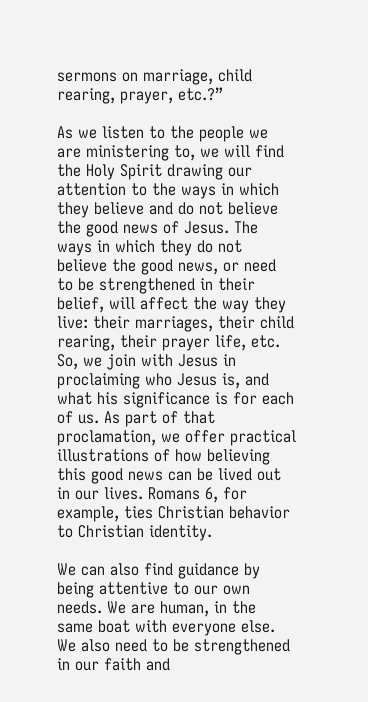sermons on marriage, child rearing, prayer, etc.?”

As we listen to the people we are ministering to, we will find the Holy Spirit drawing our attention to the ways in which they believe and do not believe the good news of Jesus. The ways in which they do not believe the good news, or need to be strengthened in their belief, will affect the way they live: their marriages, their child rearing, their prayer life, etc. So, we join with Jesus in proclaiming who Jesus is, and what his significance is for each of us. As part of that proclamation, we offer practical illustrations of how believing this good news can be lived out in our lives. Romans 6, for example, ties Christian behavior to Christian identity.

We can also find guidance by being attentive to our own needs. We are human, in the same boat with everyone else. We also need to be strengthened in our faith and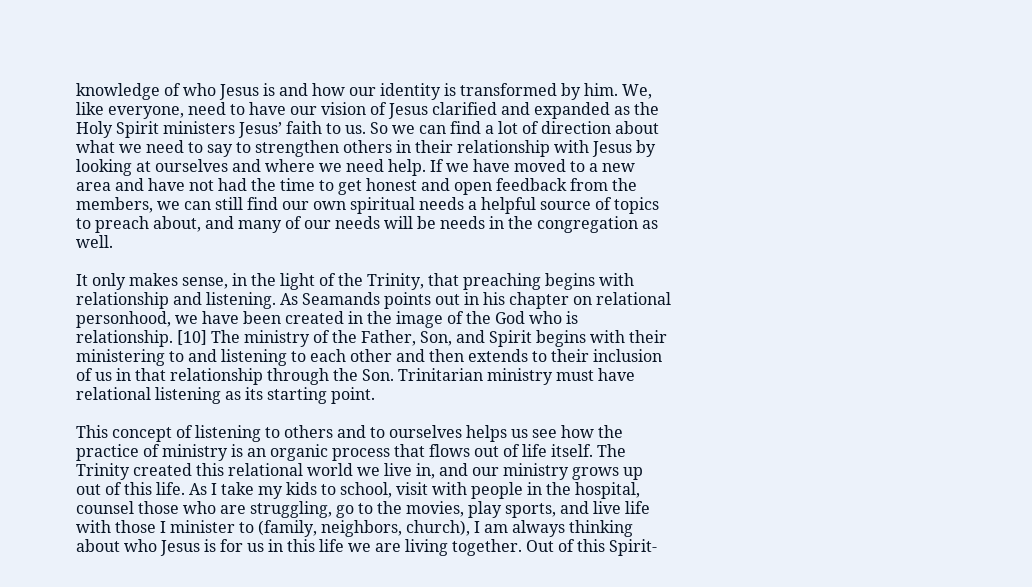knowledge of who Jesus is and how our identity is transformed by him. We, like everyone, need to have our vision of Jesus clarified and expanded as the Holy Spirit ministers Jesus’ faith to us. So we can find a lot of direction about what we need to say to strengthen others in their relationship with Jesus by looking at ourselves and where we need help. If we have moved to a new area and have not had the time to get honest and open feedback from the members, we can still find our own spiritual needs a helpful source of topics to preach about, and many of our needs will be needs in the congregation as well.

It only makes sense, in the light of the Trinity, that preaching begins with relationship and listening. As Seamands points out in his chapter on relational personhood, we have been created in the image of the God who is relationship. [10] The ministry of the Father, Son, and Spirit begins with their ministering to and listening to each other and then extends to their inclusion of us in that relationship through the Son. Trinitarian ministry must have relational listening as its starting point.

This concept of listening to others and to ourselves helps us see how the practice of ministry is an organic process that flows out of life itself. The Trinity created this relational world we live in, and our ministry grows up out of this life. As I take my kids to school, visit with people in the hospital, counsel those who are struggling, go to the movies, play sports, and live life with those I minister to (family, neighbors, church), I am always thinking about who Jesus is for us in this life we are living together. Out of this Spirit-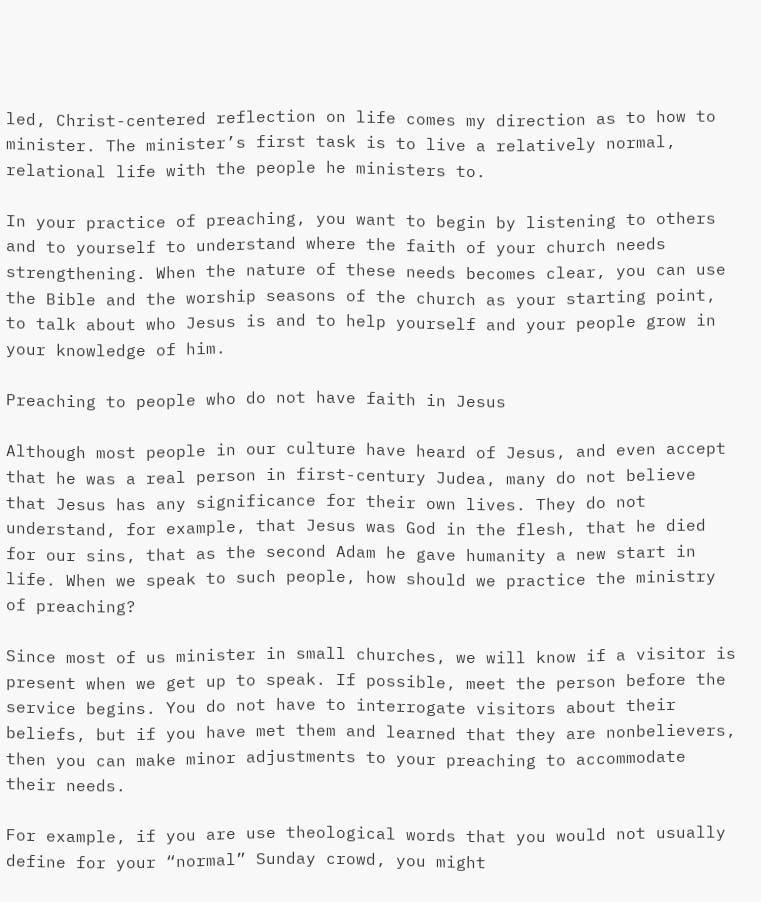led, Christ-centered reflection on life comes my direction as to how to minister. The minister’s first task is to live a relatively normal, relational life with the people he ministers to.

In your practice of preaching, you want to begin by listening to others and to yourself to understand where the faith of your church needs strengthening. When the nature of these needs becomes clear, you can use the Bible and the worship seasons of the church as your starting point, to talk about who Jesus is and to help yourself and your people grow in your knowledge of him.

Preaching to people who do not have faith in Jesus

Although most people in our culture have heard of Jesus, and even accept that he was a real person in first-century Judea, many do not believe that Jesus has any significance for their own lives. They do not understand, for example, that Jesus was God in the flesh, that he died for our sins, that as the second Adam he gave humanity a new start in life. When we speak to such people, how should we practice the ministry of preaching?

Since most of us minister in small churches, we will know if a visitor is present when we get up to speak. If possible, meet the person before the service begins. You do not have to interrogate visitors about their beliefs, but if you have met them and learned that they are nonbelievers, then you can make minor adjustments to your preaching to accommodate their needs.

For example, if you are use theological words that you would not usually define for your “normal” Sunday crowd, you might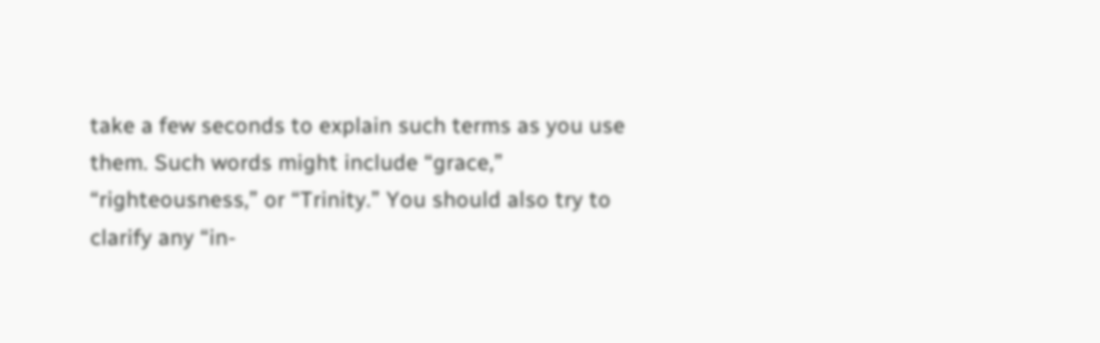take a few seconds to explain such terms as you use them. Such words might include “grace,” “righteousness,” or “Trinity.” You should also try to clarify any “in-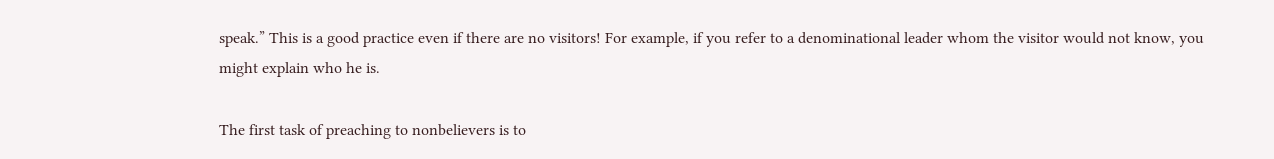speak.” This is a good practice even if there are no visitors! For example, if you refer to a denominational leader whom the visitor would not know, you might explain who he is.

The first task of preaching to nonbelievers is to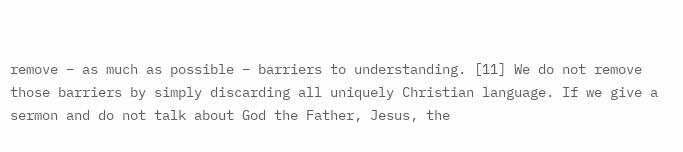remove – as much as possible – barriers to understanding. [11] We do not remove those barriers by simply discarding all uniquely Christian language. If we give a sermon and do not talk about God the Father, Jesus, the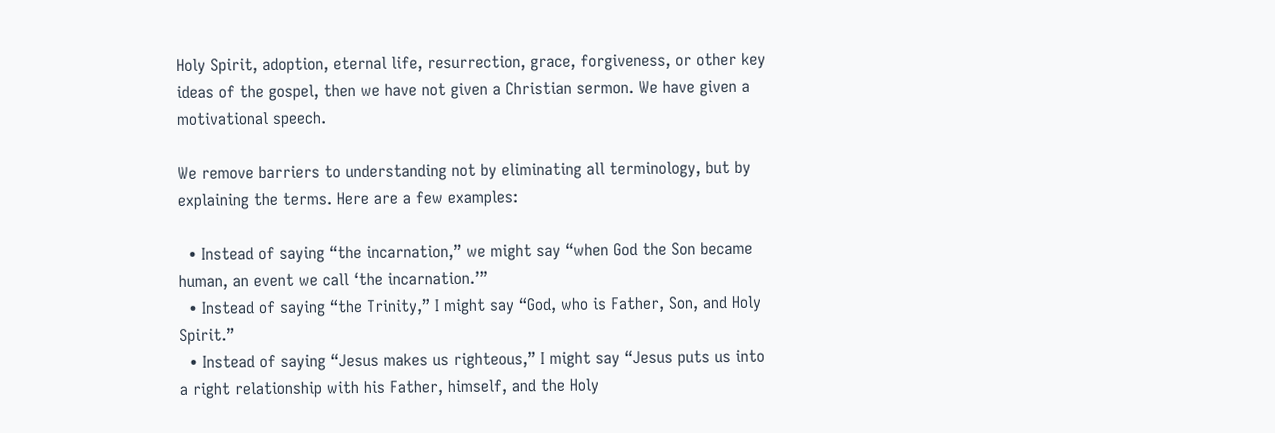Holy Spirit, adoption, eternal life, resurrection, grace, forgiveness, or other key ideas of the gospel, then we have not given a Christian sermon. We have given a motivational speech.

We remove barriers to understanding not by eliminating all terminology, but by explaining the terms. Here are a few examples:

  • Instead of saying “the incarnation,” we might say “when God the Son became human, an event we call ‘the incarnation.’”
  • Instead of saying “the Trinity,” I might say “God, who is Father, Son, and Holy Spirit.”
  • Instead of saying “Jesus makes us righteous,” I might say “Jesus puts us into a right relationship with his Father, himself, and the Holy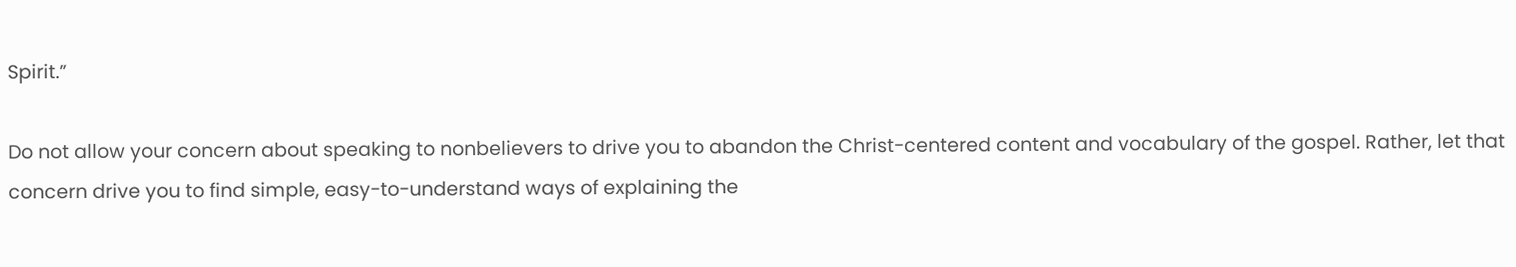Spirit.”

Do not allow your concern about speaking to nonbelievers to drive you to abandon the Christ-centered content and vocabulary of the gospel. Rather, let that concern drive you to find simple, easy-to-understand ways of explaining the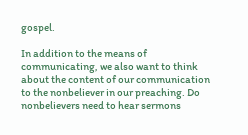gospel.

In addition to the means of communicating, we also want to think about the content of our communication to the nonbeliever in our preaching. Do nonbelievers need to hear sermons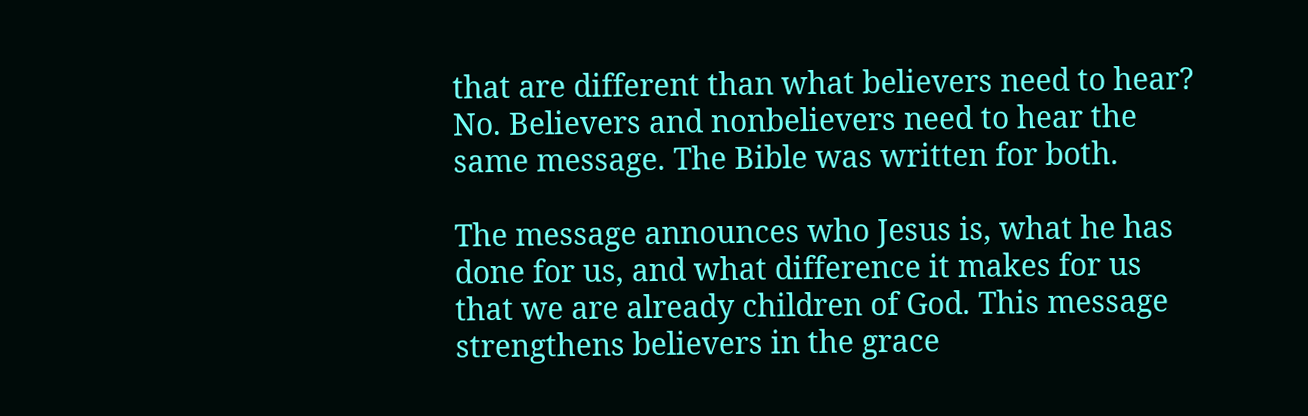that are different than what believers need to hear? No. Believers and nonbelievers need to hear the same message. The Bible was written for both.

The message announces who Jesus is, what he has done for us, and what difference it makes for us that we are already children of God. This message strengthens believers in the grace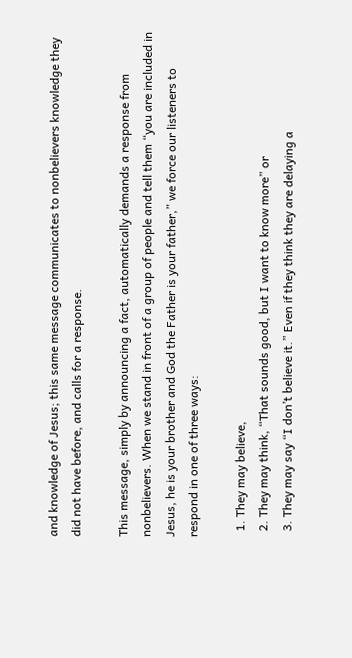and knowledge of Jesus; this same message communicates to nonbelievers knowledge they did not have before, and calls for a response.

This message, simply by announcing a fact, automatically demands a response from nonbelievers. When we stand in front of a group of people and tell them “you are included in Jesus, he is your brother and God the Father is your father,” we force our listeners to respond in one of three ways:

  1. They may believe,
  2. They may think, “That sounds good, but I want to know more” or
  3. They may say “I don’t believe it.” Even if they think they are delaying a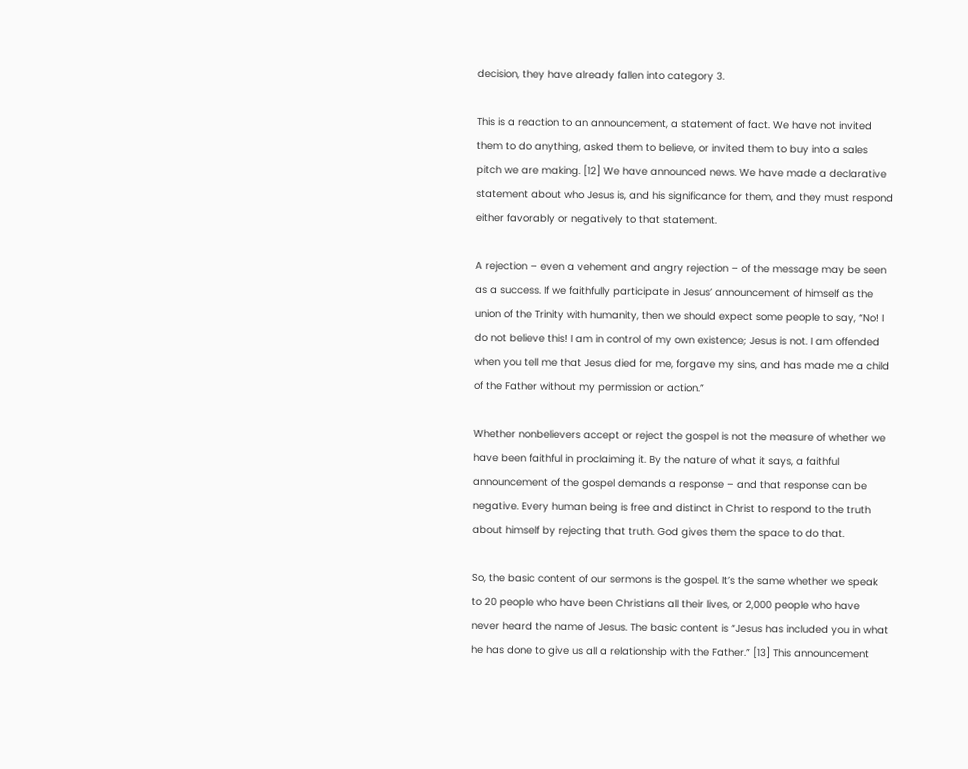decision, they have already fallen into category 3.

This is a reaction to an announcement, a statement of fact. We have not invited them to do anything, asked them to believe, or invited them to buy into a sales pitch we are making. [12] We have announced news. We have made a declarative statement about who Jesus is, and his significance for them, and they must respond either favorably or negatively to that statement.

A rejection – even a vehement and angry rejection – of the message may be seen as a success. If we faithfully participate in Jesus’ announcement of himself as the union of the Trinity with humanity, then we should expect some people to say, “No! I do not believe this! I am in control of my own existence; Jesus is not. I am offended when you tell me that Jesus died for me, forgave my sins, and has made me a child of the Father without my permission or action.”

Whether nonbelievers accept or reject the gospel is not the measure of whether we have been faithful in proclaiming it. By the nature of what it says, a faithful announcement of the gospel demands a response – and that response can be negative. Every human being is free and distinct in Christ to respond to the truth about himself by rejecting that truth. God gives them the space to do that.

So, the basic content of our sermons is the gospel. It’s the same whether we speak to 20 people who have been Christians all their lives, or 2,000 people who have never heard the name of Jesus. The basic content is “Jesus has included you in what he has done to give us all a relationship with the Father.” [13] This announcement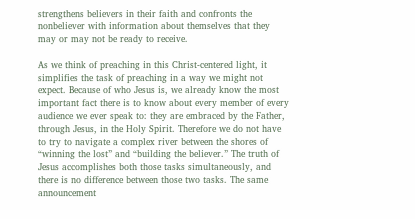strengthens believers in their faith and confronts the nonbeliever with information about themselves that they may or may not be ready to receive.

As we think of preaching in this Christ-centered light, it simplifies the task of preaching in a way we might not expect. Because of who Jesus is, we already know the most important fact there is to know about every member of every audience we ever speak to: they are embraced by the Father, through Jesus, in the Holy Spirit. Therefore we do not have to try to navigate a complex river between the shores of “winning the lost” and “building the believer.” The truth of Jesus accomplishes both those tasks simultaneously, and there is no difference between those two tasks. The same announcement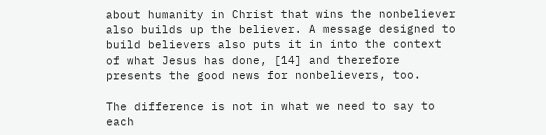about humanity in Christ that wins the nonbeliever also builds up the believer. A message designed to build believers also puts it in into the context of what Jesus has done, [14] and therefore presents the good news for nonbelievers, too.

The difference is not in what we need to say to each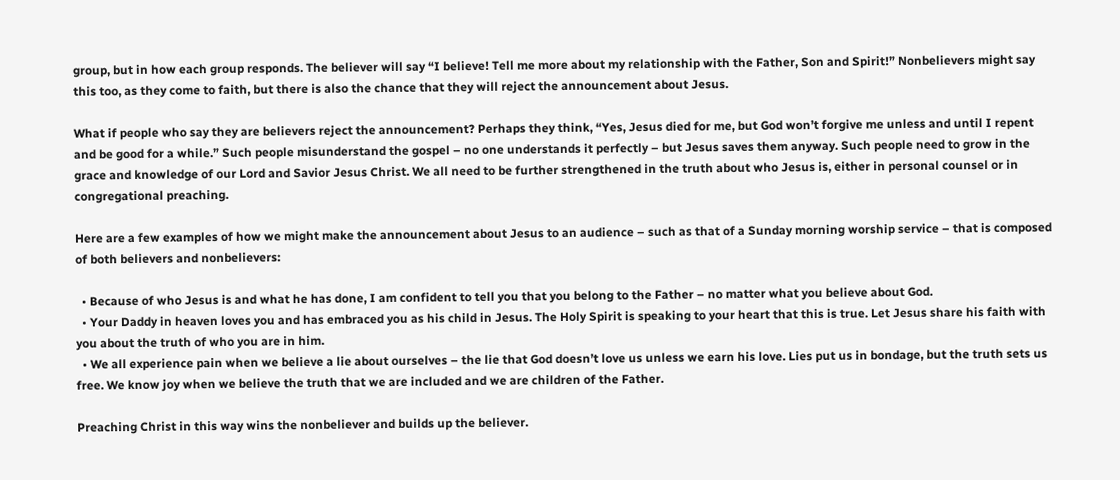group, but in how each group responds. The believer will say “I believe! Tell me more about my relationship with the Father, Son and Spirit!” Nonbelievers might say this too, as they come to faith, but there is also the chance that they will reject the announcement about Jesus.

What if people who say they are believers reject the announcement? Perhaps they think, “Yes, Jesus died for me, but God won’t forgive me unless and until I repent and be good for a while.” Such people misunderstand the gospel – no one understands it perfectly – but Jesus saves them anyway. Such people need to grow in the grace and knowledge of our Lord and Savior Jesus Christ. We all need to be further strengthened in the truth about who Jesus is, either in personal counsel or in congregational preaching.

Here are a few examples of how we might make the announcement about Jesus to an audience – such as that of a Sunday morning worship service – that is composed of both believers and nonbelievers:

  • Because of who Jesus is and what he has done, I am confident to tell you that you belong to the Father – no matter what you believe about God.
  • Your Daddy in heaven loves you and has embraced you as his child in Jesus. The Holy Spirit is speaking to your heart that this is true. Let Jesus share his faith with you about the truth of who you are in him.
  • We all experience pain when we believe a lie about ourselves – the lie that God doesn’t love us unless we earn his love. Lies put us in bondage, but the truth sets us free. We know joy when we believe the truth that we are included and we are children of the Father.

Preaching Christ in this way wins the nonbeliever and builds up the believer.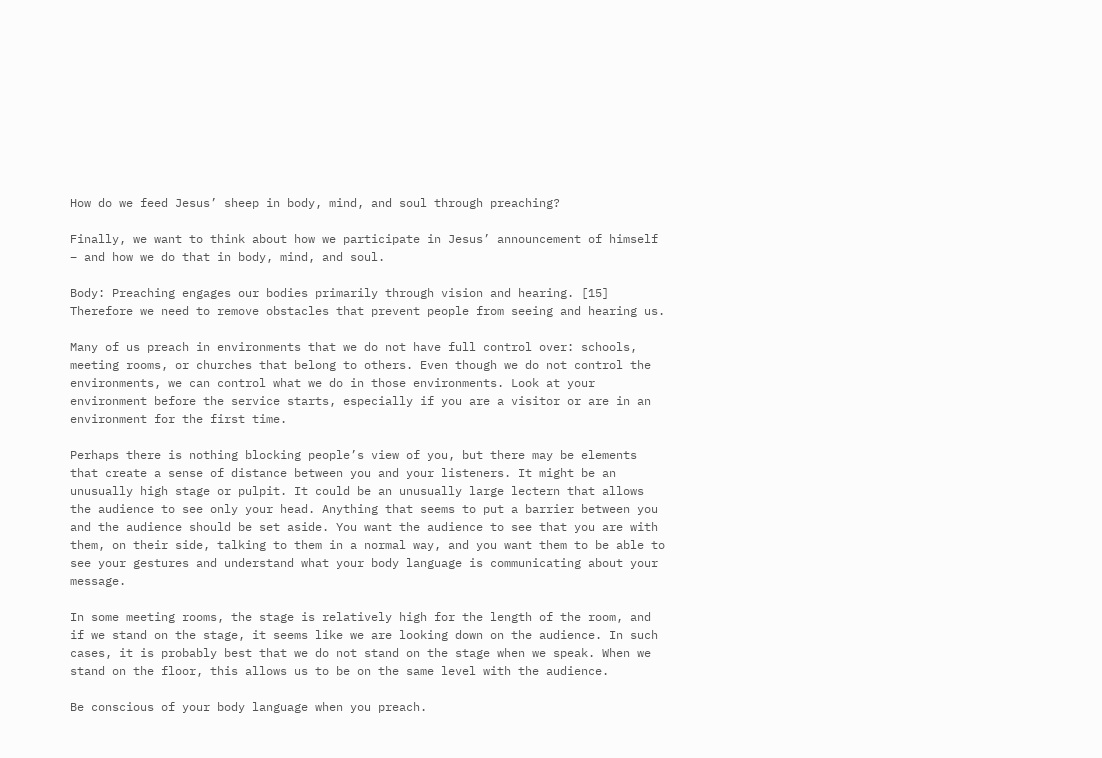How do we feed Jesus’ sheep in body, mind, and soul through preaching?

Finally, we want to think about how we participate in Jesus’ announcement of himself – and how we do that in body, mind, and soul.

Body: Preaching engages our bodies primarily through vision and hearing. [15] Therefore we need to remove obstacles that prevent people from seeing and hearing us.

Many of us preach in environments that we do not have full control over: schools, meeting rooms, or churches that belong to others. Even though we do not control the environments, we can control what we do in those environments. Look at your environment before the service starts, especially if you are a visitor or are in an environment for the first time.

Perhaps there is nothing blocking people’s view of you, but there may be elements that create a sense of distance between you and your listeners. It might be an unusually high stage or pulpit. It could be an unusually large lectern that allows the audience to see only your head. Anything that seems to put a barrier between you and the audience should be set aside. You want the audience to see that you are with them, on their side, talking to them in a normal way, and you want them to be able to see your gestures and understand what your body language is communicating about your message.

In some meeting rooms, the stage is relatively high for the length of the room, and if we stand on the stage, it seems like we are looking down on the audience. In such cases, it is probably best that we do not stand on the stage when we speak. When we stand on the floor, this allows us to be on the same level with the audience.

Be conscious of your body language when you preach.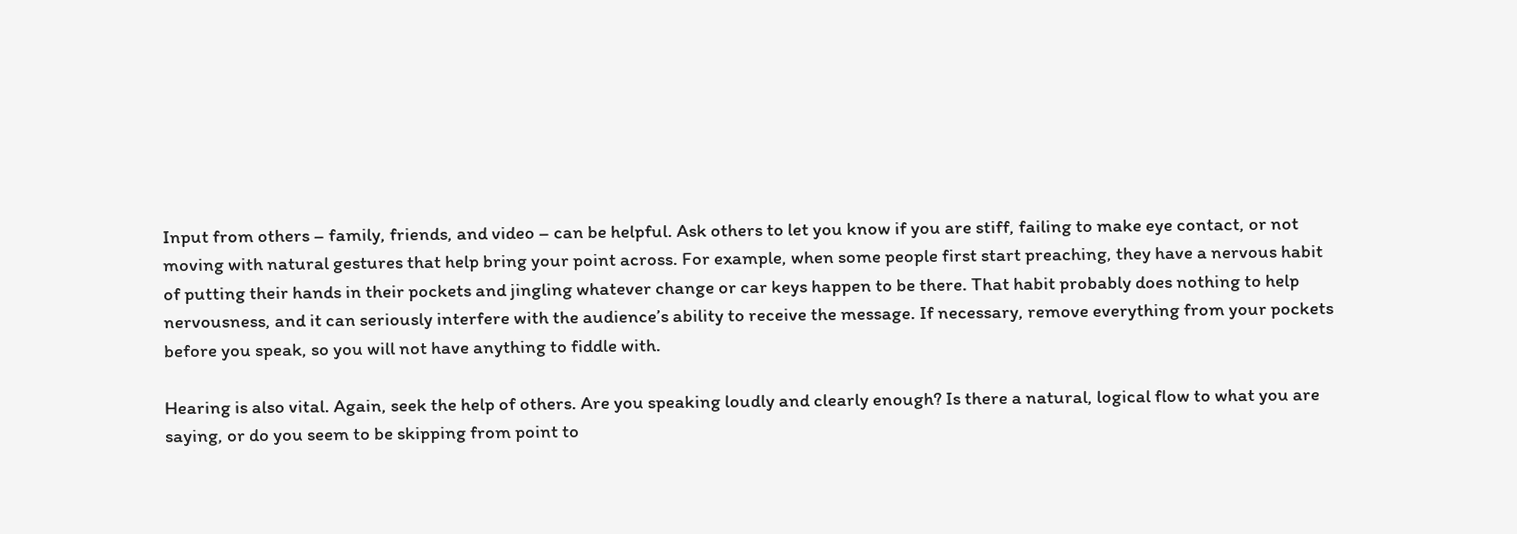Input from others – family, friends, and video – can be helpful. Ask others to let you know if you are stiff, failing to make eye contact, or not moving with natural gestures that help bring your point across. For example, when some people first start preaching, they have a nervous habit of putting their hands in their pockets and jingling whatever change or car keys happen to be there. That habit probably does nothing to help nervousness, and it can seriously interfere with the audience’s ability to receive the message. If necessary, remove everything from your pockets before you speak, so you will not have anything to fiddle with.

Hearing is also vital. Again, seek the help of others. Are you speaking loudly and clearly enough? Is there a natural, logical flow to what you are saying, or do you seem to be skipping from point to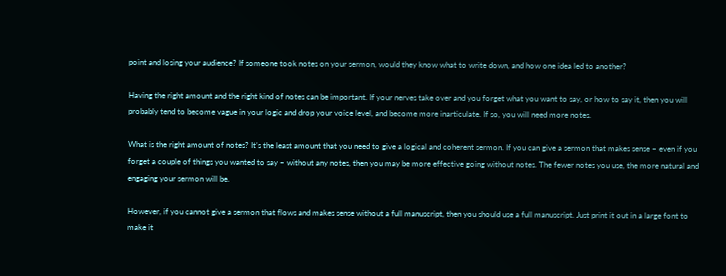point and losing your audience? If someone took notes on your sermon, would they know what to write down, and how one idea led to another?

Having the right amount and the right kind of notes can be important. If your nerves take over and you forget what you want to say, or how to say it, then you will probably tend to become vague in your logic and drop your voice level, and become more inarticulate. If so, you will need more notes.

What is the right amount of notes? It’s the least amount that you need to give a logical and coherent sermon. If you can give a sermon that makes sense – even if you forget a couple of things you wanted to say – without any notes, then you may be more effective going without notes. The fewer notes you use, the more natural and engaging your sermon will be.

However, if you cannot give a sermon that flows and makes sense without a full manuscript, then you should use a full manuscript. Just print it out in a large font to make it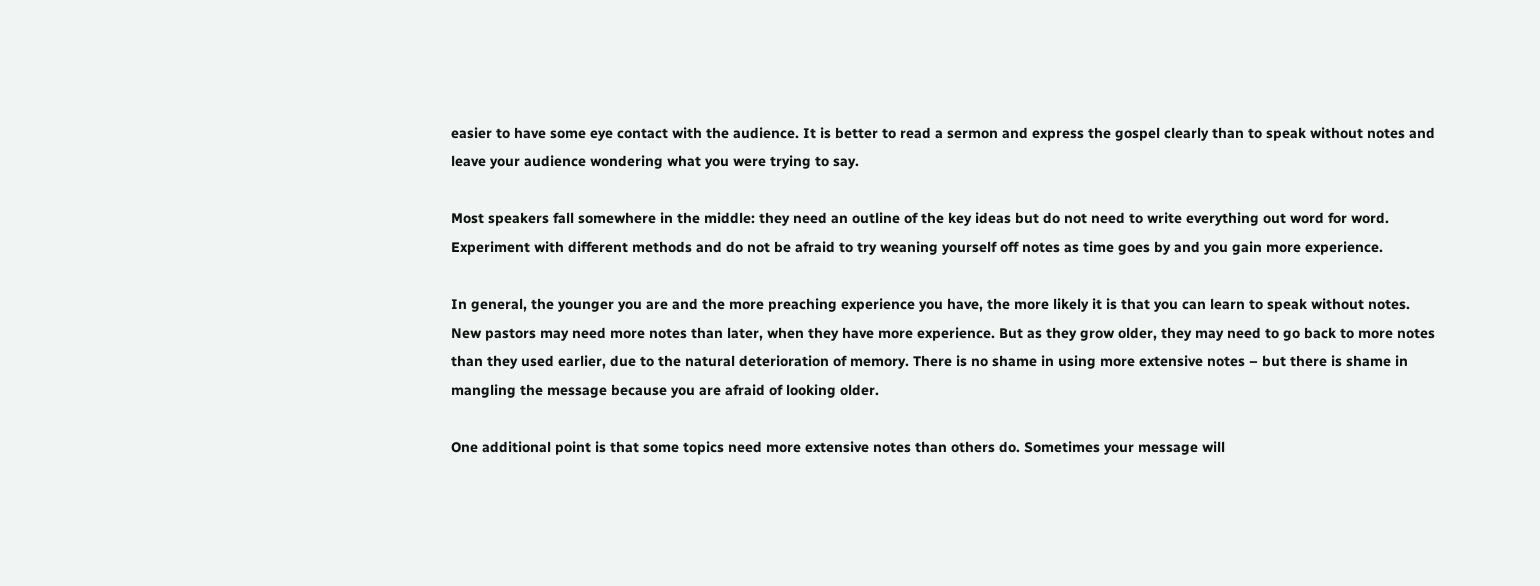easier to have some eye contact with the audience. It is better to read a sermon and express the gospel clearly than to speak without notes and leave your audience wondering what you were trying to say.

Most speakers fall somewhere in the middle: they need an outline of the key ideas but do not need to write everything out word for word. Experiment with different methods and do not be afraid to try weaning yourself off notes as time goes by and you gain more experience.

In general, the younger you are and the more preaching experience you have, the more likely it is that you can learn to speak without notes. New pastors may need more notes than later, when they have more experience. But as they grow older, they may need to go back to more notes than they used earlier, due to the natural deterioration of memory. There is no shame in using more extensive notes – but there is shame in mangling the message because you are afraid of looking older.

One additional point is that some topics need more extensive notes than others do. Sometimes your message will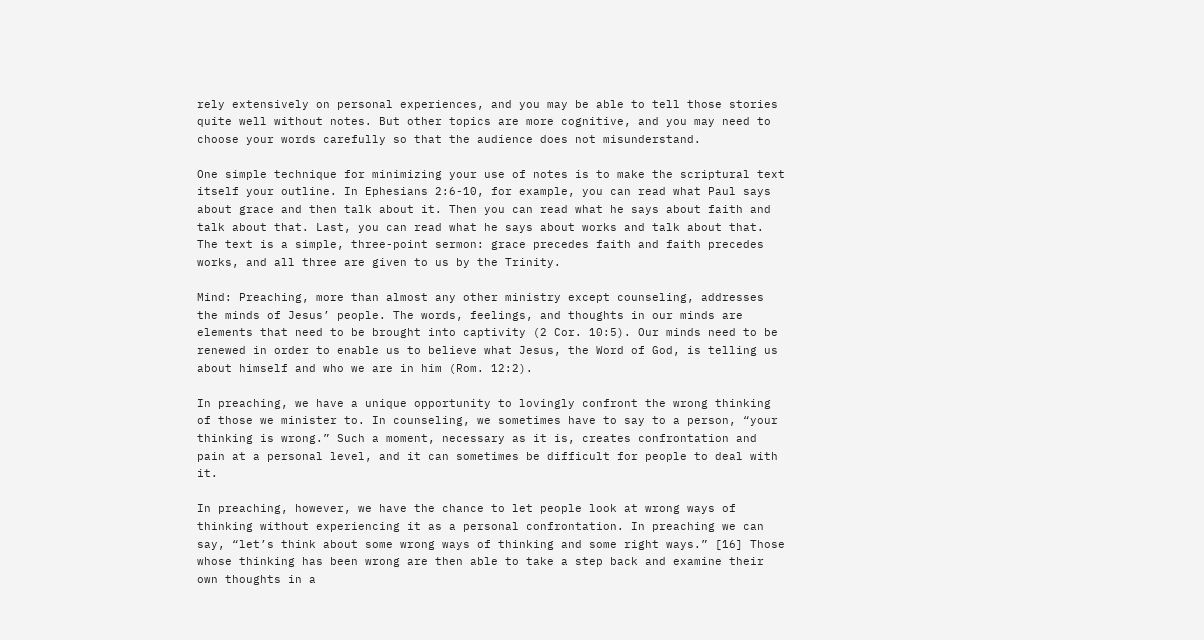rely extensively on personal experiences, and you may be able to tell those stories quite well without notes. But other topics are more cognitive, and you may need to choose your words carefully so that the audience does not misunderstand.

One simple technique for minimizing your use of notes is to make the scriptural text itself your outline. In Ephesians 2:6-10, for example, you can read what Paul says about grace and then talk about it. Then you can read what he says about faith and talk about that. Last, you can read what he says about works and talk about that. The text is a simple, three-point sermon: grace precedes faith and faith precedes works, and all three are given to us by the Trinity.

Mind: Preaching, more than almost any other ministry except counseling, addresses the minds of Jesus’ people. The words, feelings, and thoughts in our minds are elements that need to be brought into captivity (2 Cor. 10:5). Our minds need to be renewed in order to enable us to believe what Jesus, the Word of God, is telling us about himself and who we are in him (Rom. 12:2).

In preaching, we have a unique opportunity to lovingly confront the wrong thinking of those we minister to. In counseling, we sometimes have to say to a person, “your thinking is wrong.” Such a moment, necessary as it is, creates confrontation and pain at a personal level, and it can sometimes be difficult for people to deal with it.

In preaching, however, we have the chance to let people look at wrong ways of thinking without experiencing it as a personal confrontation. In preaching we can say, “let’s think about some wrong ways of thinking and some right ways.” [16] Those whose thinking has been wrong are then able to take a step back and examine their own thoughts in a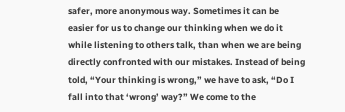safer, more anonymous way. Sometimes it can be easier for us to change our thinking when we do it while listening to others talk, than when we are being directly confronted with our mistakes. Instead of being told, “Your thinking is wrong,” we have to ask, “Do I fall into that ‘wrong’ way?” We come to the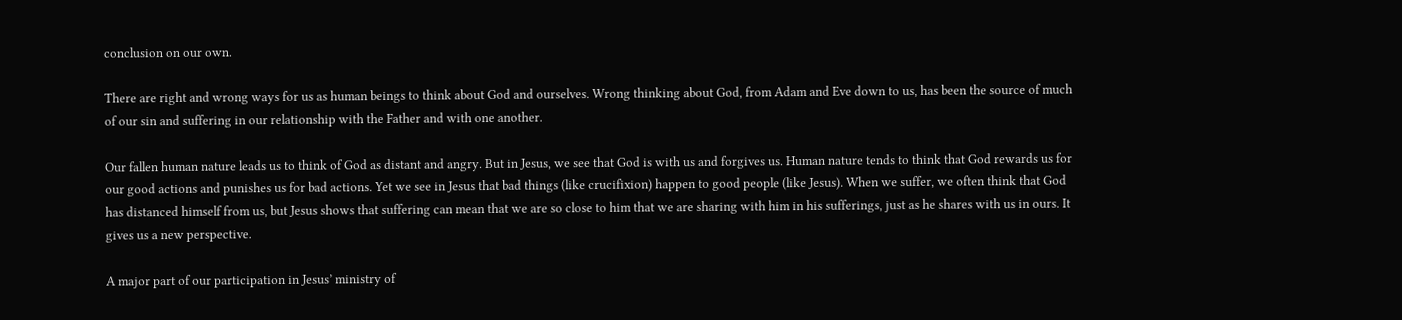conclusion on our own.

There are right and wrong ways for us as human beings to think about God and ourselves. Wrong thinking about God, from Adam and Eve down to us, has been the source of much of our sin and suffering in our relationship with the Father and with one another.

Our fallen human nature leads us to think of God as distant and angry. But in Jesus, we see that God is with us and forgives us. Human nature tends to think that God rewards us for our good actions and punishes us for bad actions. Yet we see in Jesus that bad things (like crucifixion) happen to good people (like Jesus). When we suffer, we often think that God has distanced himself from us, but Jesus shows that suffering can mean that we are so close to him that we are sharing with him in his sufferings, just as he shares with us in ours. It gives us a new perspective.

A major part of our participation in Jesus’ ministry of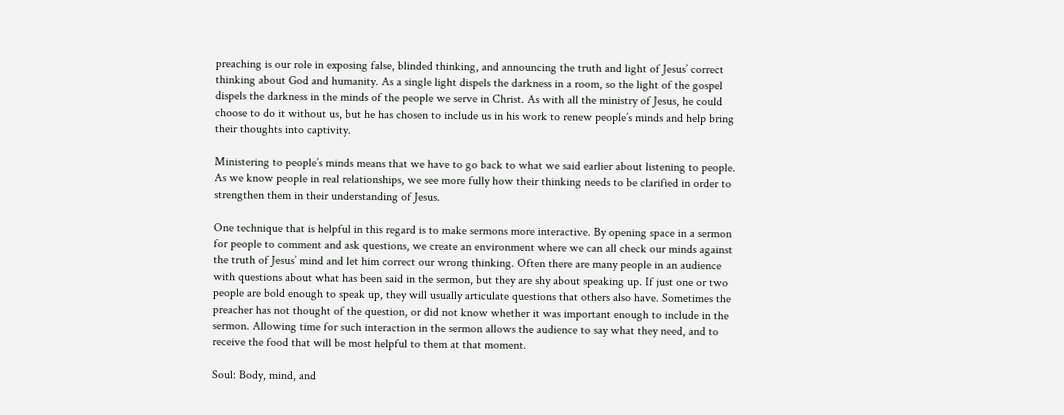preaching is our role in exposing false, blinded thinking, and announcing the truth and light of Jesus’ correct thinking about God and humanity. As a single light dispels the darkness in a room, so the light of the gospel dispels the darkness in the minds of the people we serve in Christ. As with all the ministry of Jesus, he could choose to do it without us, but he has chosen to include us in his work to renew people’s minds and help bring their thoughts into captivity.

Ministering to people’s minds means that we have to go back to what we said earlier about listening to people. As we know people in real relationships, we see more fully how their thinking needs to be clarified in order to strengthen them in their understanding of Jesus.

One technique that is helpful in this regard is to make sermons more interactive. By opening space in a sermon for people to comment and ask questions, we create an environment where we can all check our minds against the truth of Jesus’ mind and let him correct our wrong thinking. Often there are many people in an audience with questions about what has been said in the sermon, but they are shy about speaking up. If just one or two people are bold enough to speak up, they will usually articulate questions that others also have. Sometimes the preacher has not thought of the question, or did not know whether it was important enough to include in the sermon. Allowing time for such interaction in the sermon allows the audience to say what they need, and to receive the food that will be most helpful to them at that moment.

Soul: Body, mind, and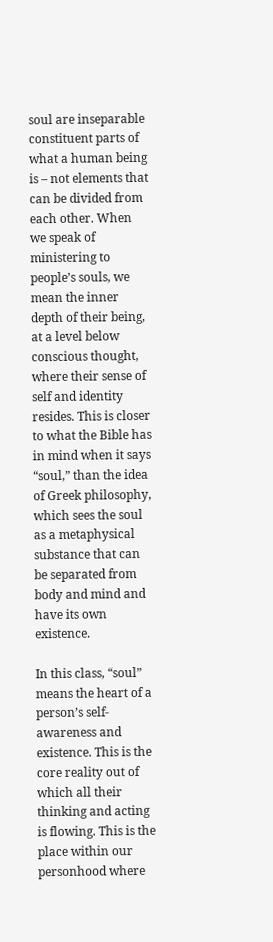soul are inseparable constituent parts of what a human being is – not elements that can be divided from each other. When we speak of ministering to people’s souls, we mean the inner depth of their being, at a level below conscious thought, where their sense of self and identity resides. This is closer to what the Bible has in mind when it says “soul,” than the idea of Greek philosophy, which sees the soul as a metaphysical substance that can be separated from body and mind and have its own existence.

In this class, “soul” means the heart of a person’s self-awareness and existence. This is the core reality out of which all their thinking and acting is flowing. This is the place within our personhood where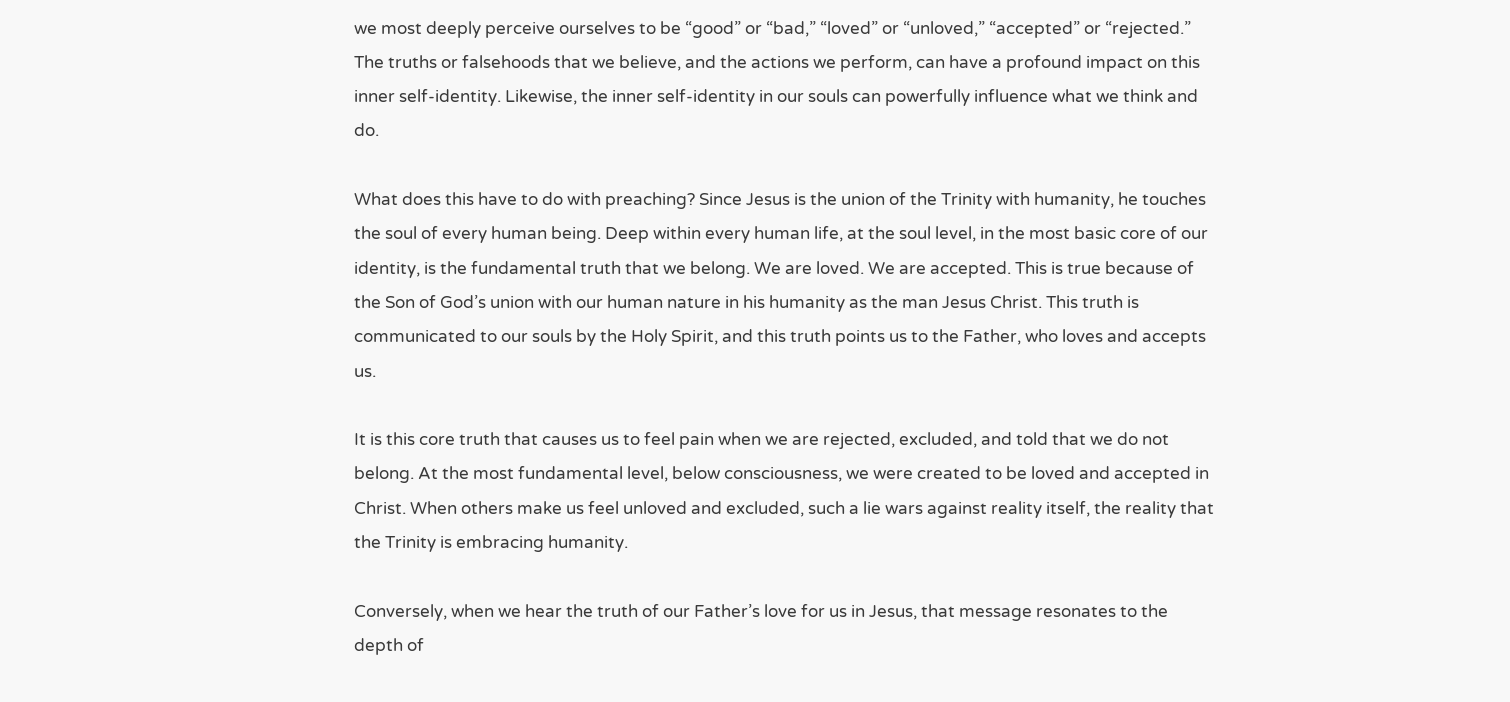we most deeply perceive ourselves to be “good” or “bad,” “loved” or “unloved,” “accepted” or “rejected.” The truths or falsehoods that we believe, and the actions we perform, can have a profound impact on this inner self-identity. Likewise, the inner self-identity in our souls can powerfully influence what we think and do.

What does this have to do with preaching? Since Jesus is the union of the Trinity with humanity, he touches the soul of every human being. Deep within every human life, at the soul level, in the most basic core of our identity, is the fundamental truth that we belong. We are loved. We are accepted. This is true because of the Son of God’s union with our human nature in his humanity as the man Jesus Christ. This truth is communicated to our souls by the Holy Spirit, and this truth points us to the Father, who loves and accepts us.

It is this core truth that causes us to feel pain when we are rejected, excluded, and told that we do not belong. At the most fundamental level, below consciousness, we were created to be loved and accepted in Christ. When others make us feel unloved and excluded, such a lie wars against reality itself, the reality that the Trinity is embracing humanity.

Conversely, when we hear the truth of our Father’s love for us in Jesus, that message resonates to the depth of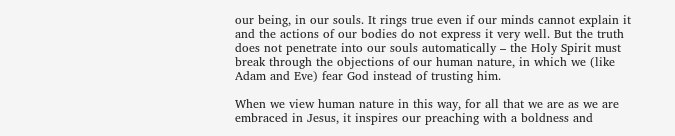our being, in our souls. It rings true even if our minds cannot explain it and the actions of our bodies do not express it very well. But the truth does not penetrate into our souls automatically – the Holy Spirit must break through the objections of our human nature, in which we (like Adam and Eve) fear God instead of trusting him.

When we view human nature in this way, for all that we are as we are embraced in Jesus, it inspires our preaching with a boldness and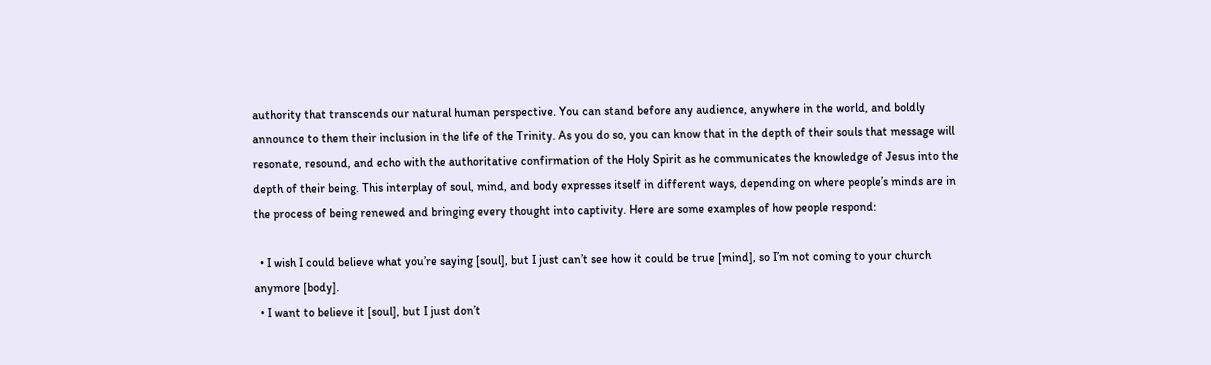authority that transcends our natural human perspective. You can stand before any audience, anywhere in the world, and boldly announce to them their inclusion in the life of the Trinity. As you do so, you can know that in the depth of their souls that message will resonate, resound, and echo with the authoritative confirmation of the Holy Spirit as he communicates the knowledge of Jesus into the depth of their being. This interplay of soul, mind, and body expresses itself in different ways, depending on where people’s minds are in the process of being renewed and bringing every thought into captivity. Here are some examples of how people respond:

  • I wish I could believe what you’re saying [soul], but I just can’t see how it could be true [mind], so I’m not coming to your church anymore [body].
  • I want to believe it [soul], but I just don’t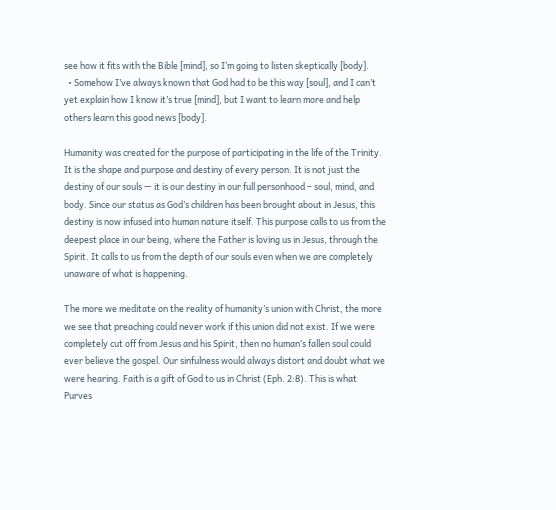see how it fits with the Bible [mind], so I’m going to listen skeptically [body].
  • Somehow I’ve always known that God had to be this way [soul], and I can’t yet explain how I know it’s true [mind], but I want to learn more and help others learn this good news [body].

Humanity was created for the purpose of participating in the life of the Trinity. It is the shape and purpose and destiny of every person. It is not just the destiny of our souls — it is our destiny in our full personhood – soul, mind, and body. Since our status as God’s children has been brought about in Jesus, this destiny is now infused into human nature itself. This purpose calls to us from the deepest place in our being, where the Father is loving us in Jesus, through the Spirit. It calls to us from the depth of our souls even when we are completely unaware of what is happening.

The more we meditate on the reality of humanity’s union with Christ, the more we see that preaching could never work if this union did not exist. If we were completely cut off from Jesus and his Spirit, then no human’s fallen soul could ever believe the gospel. Our sinfulness would always distort and doubt what we were hearing. Faith is a gift of God to us in Christ (Eph. 2:8). This is what Purves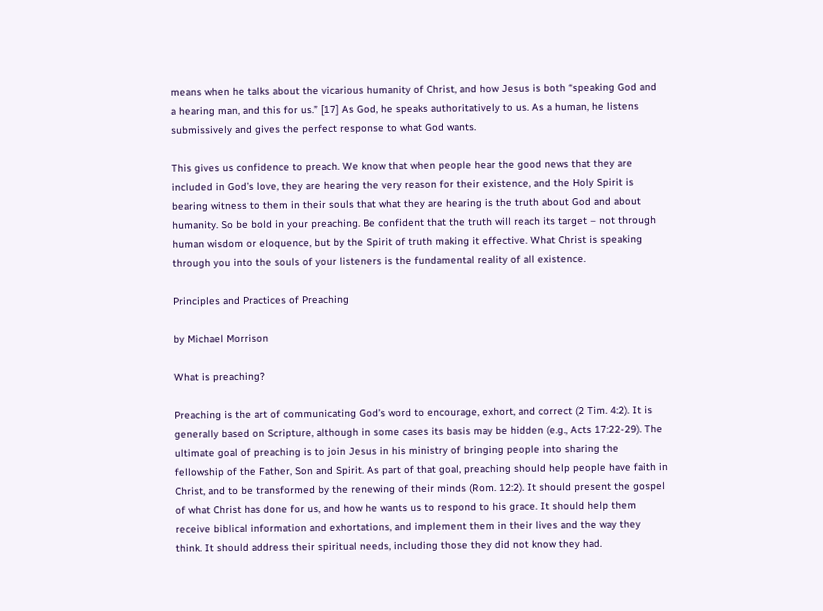means when he talks about the vicarious humanity of Christ, and how Jesus is both “speaking God and a hearing man, and this for us.” [17] As God, he speaks authoritatively to us. As a human, he listens submissively and gives the perfect response to what God wants.

This gives us confidence to preach. We know that when people hear the good news that they are included in God’s love, they are hearing the very reason for their existence, and the Holy Spirit is bearing witness to them in their souls that what they are hearing is the truth about God and about humanity. So be bold in your preaching. Be confident that the truth will reach its target – not through human wisdom or eloquence, but by the Spirit of truth making it effective. What Christ is speaking through you into the souls of your listeners is the fundamental reality of all existence.

Principles and Practices of Preaching

by Michael Morrison

What is preaching?

Preaching is the art of communicating God’s word to encourage, exhort, and correct (2 Tim. 4:2). It is generally based on Scripture, although in some cases its basis may be hidden (e.g., Acts 17:22-29). The ultimate goal of preaching is to join Jesus in his ministry of bringing people into sharing the fellowship of the Father, Son and Spirit. As part of that goal, preaching should help people have faith in Christ, and to be transformed by the renewing of their minds (Rom. 12:2). It should present the gospel of what Christ has done for us, and how he wants us to respond to his grace. It should help them receive biblical information and exhortations, and implement them in their lives and the way they think. It should address their spiritual needs, including those they did not know they had.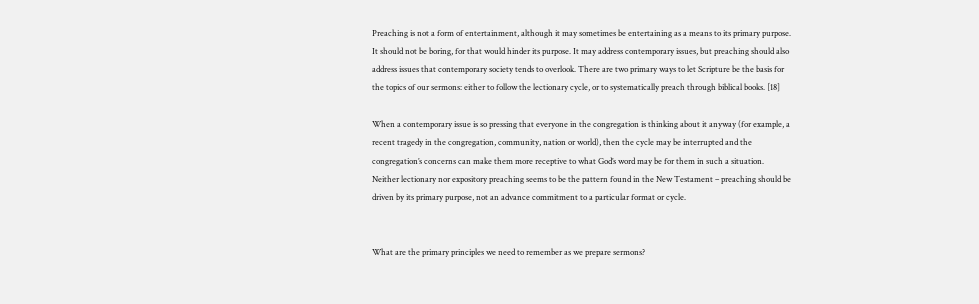Preaching is not a form of entertainment, although it may sometimes be entertaining as a means to its primary purpose. It should not be boring, for that would hinder its purpose. It may address contemporary issues, but preaching should also address issues that contemporary society tends to overlook. There are two primary ways to let Scripture be the basis for the topics of our sermons: either to follow the lectionary cycle, or to systematically preach through biblical books. [18]

When a contemporary issue is so pressing that everyone in the congregation is thinking about it anyway (for example, a recent tragedy in the congregation, community, nation or world), then the cycle may be interrupted and the congregation’s concerns can make them more receptive to what God’s word may be for them in such a situation. Neither lectionary nor expository preaching seems to be the pattern found in the New Testament – preaching should be driven by its primary purpose, not an advance commitment to a particular format or cycle.


What are the primary principles we need to remember as we prepare sermons?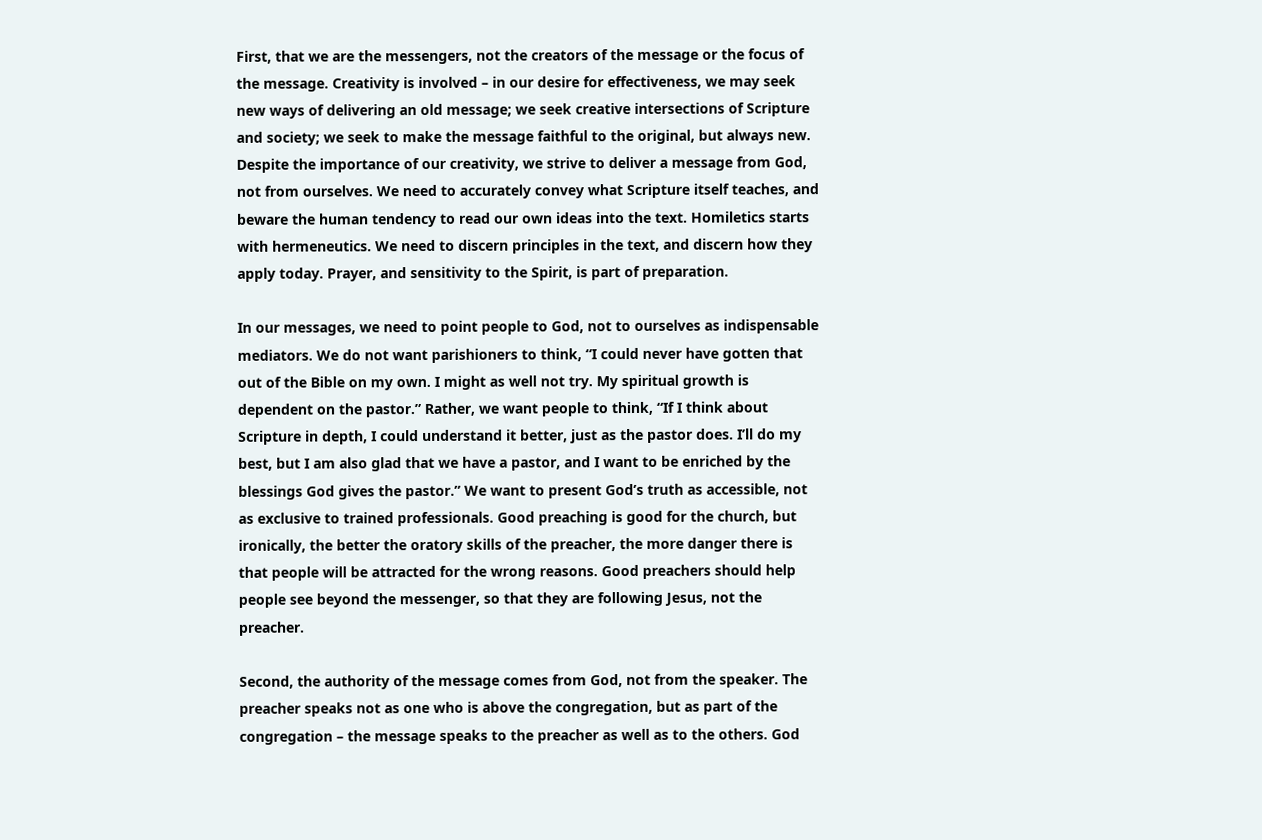First, that we are the messengers, not the creators of the message or the focus of the message. Creativity is involved – in our desire for effectiveness, we may seek new ways of delivering an old message; we seek creative intersections of Scripture and society; we seek to make the message faithful to the original, but always new. Despite the importance of our creativity, we strive to deliver a message from God, not from ourselves. We need to accurately convey what Scripture itself teaches, and beware the human tendency to read our own ideas into the text. Homiletics starts with hermeneutics. We need to discern principles in the text, and discern how they apply today. Prayer, and sensitivity to the Spirit, is part of preparation.

In our messages, we need to point people to God, not to ourselves as indispensable mediators. We do not want parishioners to think, “I could never have gotten that out of the Bible on my own. I might as well not try. My spiritual growth is dependent on the pastor.” Rather, we want people to think, “If I think about Scripture in depth, I could understand it better, just as the pastor does. I’ll do my best, but I am also glad that we have a pastor, and I want to be enriched by the blessings God gives the pastor.” We want to present God’s truth as accessible, not as exclusive to trained professionals. Good preaching is good for the church, but ironically, the better the oratory skills of the preacher, the more danger there is that people will be attracted for the wrong reasons. Good preachers should help people see beyond the messenger, so that they are following Jesus, not the preacher.

Second, the authority of the message comes from God, not from the speaker. The preacher speaks not as one who is above the congregation, but as part of the congregation – the message speaks to the preacher as well as to the others. God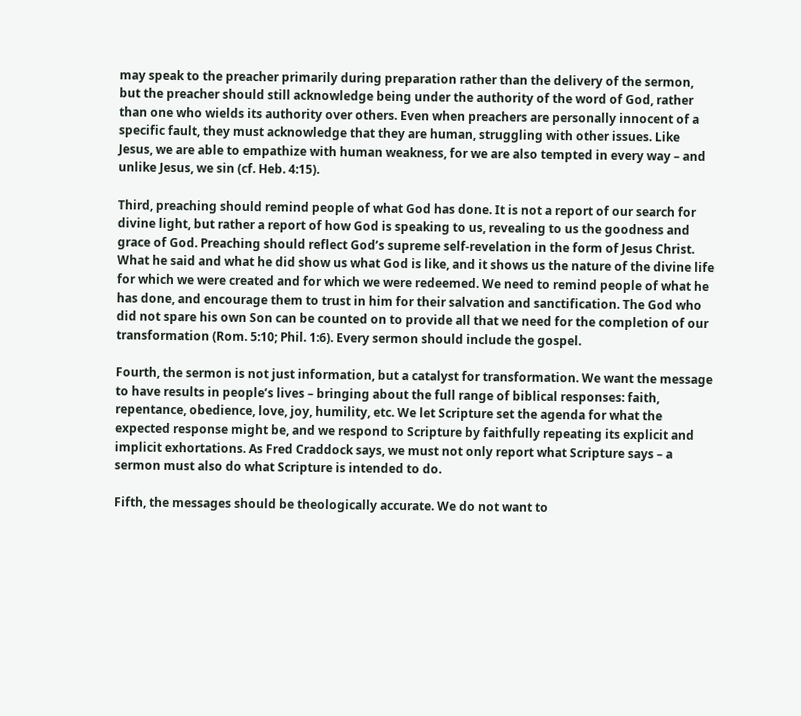may speak to the preacher primarily during preparation rather than the delivery of the sermon, but the preacher should still acknowledge being under the authority of the word of God, rather than one who wields its authority over others. Even when preachers are personally innocent of a specific fault, they must acknowledge that they are human, struggling with other issues. Like Jesus, we are able to empathize with human weakness, for we are also tempted in every way – and unlike Jesus, we sin (cf. Heb. 4:15).

Third, preaching should remind people of what God has done. It is not a report of our search for divine light, but rather a report of how God is speaking to us, revealing to us the goodness and grace of God. Preaching should reflect God’s supreme self-revelation in the form of Jesus Christ. What he said and what he did show us what God is like, and it shows us the nature of the divine life for which we were created and for which we were redeemed. We need to remind people of what he has done, and encourage them to trust in him for their salvation and sanctification. The God who did not spare his own Son can be counted on to provide all that we need for the completion of our transformation (Rom. 5:10; Phil. 1:6). Every sermon should include the gospel.

Fourth, the sermon is not just information, but a catalyst for transformation. We want the message to have results in people’s lives – bringing about the full range of biblical responses: faith, repentance, obedience, love, joy, humility, etc. We let Scripture set the agenda for what the expected response might be, and we respond to Scripture by faithfully repeating its explicit and implicit exhortations. As Fred Craddock says, we must not only report what Scripture says – a sermon must also do what Scripture is intended to do.

Fifth, the messages should be theologically accurate. We do not want to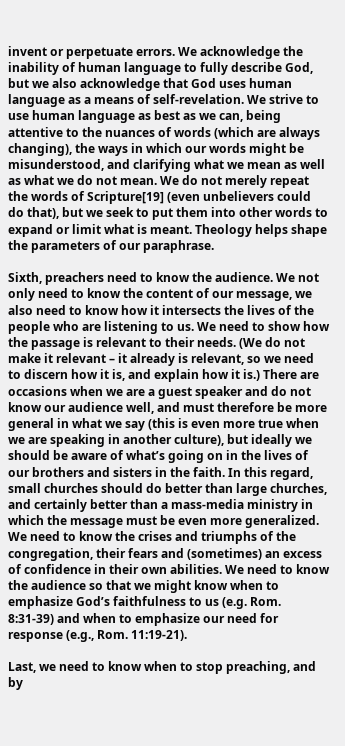invent or perpetuate errors. We acknowledge the inability of human language to fully describe God, but we also acknowledge that God uses human language as a means of self-revelation. We strive to use human language as best as we can, being attentive to the nuances of words (which are always changing), the ways in which our words might be misunderstood, and clarifying what we mean as well as what we do not mean. We do not merely repeat the words of Scripture[19] (even unbelievers could do that), but we seek to put them into other words to expand or limit what is meant. Theology helps shape the parameters of our paraphrase.

Sixth, preachers need to know the audience. We not only need to know the content of our message, we also need to know how it intersects the lives of the people who are listening to us. We need to show how the passage is relevant to their needs. (We do not make it relevant – it already is relevant, so we need to discern how it is, and explain how it is.) There are occasions when we are a guest speaker and do not know our audience well, and must therefore be more general in what we say (this is even more true when we are speaking in another culture), but ideally we should be aware of what’s going on in the lives of our brothers and sisters in the faith. In this regard, small churches should do better than large churches, and certainly better than a mass-media ministry in which the message must be even more generalized. We need to know the crises and triumphs of the congregation, their fears and (sometimes) an excess of confidence in their own abilities. We need to know the audience so that we might know when to emphasize God’s faithfulness to us (e.g. Rom. 8:31-39) and when to emphasize our need for response (e.g., Rom. 11:19-21).

Last, we need to know when to stop preaching, and by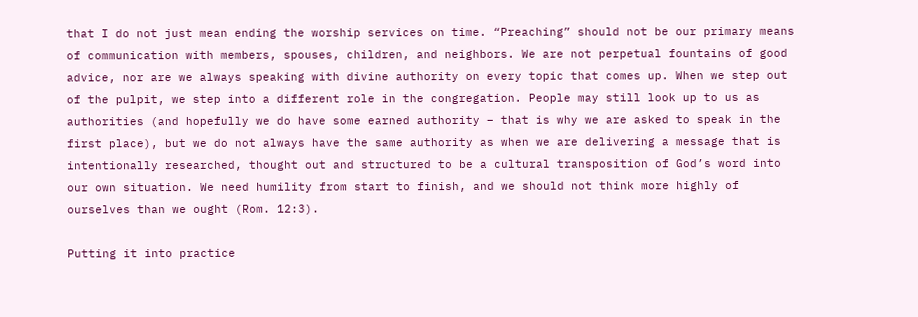that I do not just mean ending the worship services on time. “Preaching” should not be our primary means of communication with members, spouses, children, and neighbors. We are not perpetual fountains of good advice, nor are we always speaking with divine authority on every topic that comes up. When we step out of the pulpit, we step into a different role in the congregation. People may still look up to us as authorities (and hopefully we do have some earned authority – that is why we are asked to speak in the first place), but we do not always have the same authority as when we are delivering a message that is intentionally researched, thought out and structured to be a cultural transposition of God’s word into our own situation. We need humility from start to finish, and we should not think more highly of ourselves than we ought (Rom. 12:3).

Putting it into practice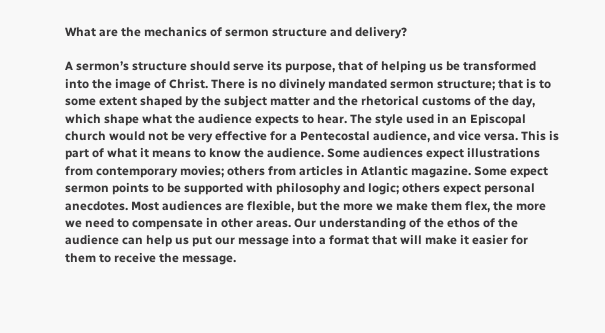What are the mechanics of sermon structure and delivery?

A sermon’s structure should serve its purpose, that of helping us be transformed into the image of Christ. There is no divinely mandated sermon structure; that is to some extent shaped by the subject matter and the rhetorical customs of the day, which shape what the audience expects to hear. The style used in an Episcopal church would not be very effective for a Pentecostal audience, and vice versa. This is part of what it means to know the audience. Some audiences expect illustrations from contemporary movies; others from articles in Atlantic magazine. Some expect sermon points to be supported with philosophy and logic; others expect personal anecdotes. Most audiences are flexible, but the more we make them flex, the more we need to compensate in other areas. Our understanding of the ethos of the audience can help us put our message into a format that will make it easier for them to receive the message.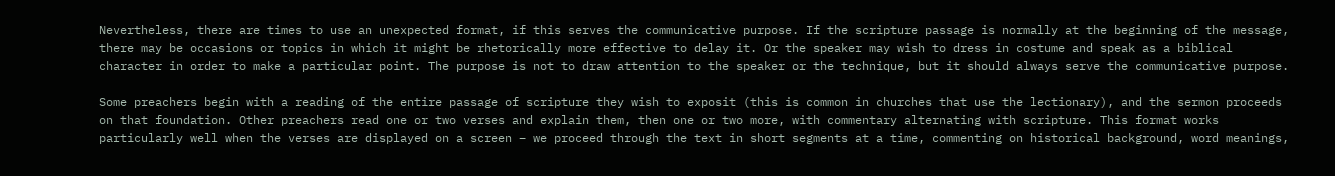Nevertheless, there are times to use an unexpected format, if this serves the communicative purpose. If the scripture passage is normally at the beginning of the message, there may be occasions or topics in which it might be rhetorically more effective to delay it. Or the speaker may wish to dress in costume and speak as a biblical character in order to make a particular point. The purpose is not to draw attention to the speaker or the technique, but it should always serve the communicative purpose.

Some preachers begin with a reading of the entire passage of scripture they wish to exposit (this is common in churches that use the lectionary), and the sermon proceeds on that foundation. Other preachers read one or two verses and explain them, then one or two more, with commentary alternating with scripture. This format works particularly well when the verses are displayed on a screen – we proceed through the text in short segments at a time, commenting on historical background, word meanings,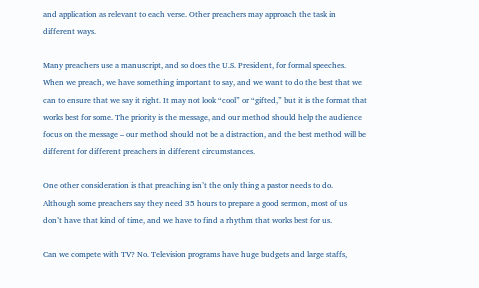and application as relevant to each verse. Other preachers may approach the task in different ways.

Many preachers use a manuscript, and so does the U.S. President, for formal speeches. When we preach, we have something important to say, and we want to do the best that we can to ensure that we say it right. It may not look “cool” or “gifted,” but it is the format that works best for some. The priority is the message, and our method should help the audience focus on the message – our method should not be a distraction, and the best method will be different for different preachers in different circumstances.

One other consideration is that preaching isn’t the only thing a pastor needs to do. Although some preachers say they need 35 hours to prepare a good sermon, most of us don’t have that kind of time, and we have to find a rhythm that works best for us.

Can we compete with TV? No. Television programs have huge budgets and large staffs,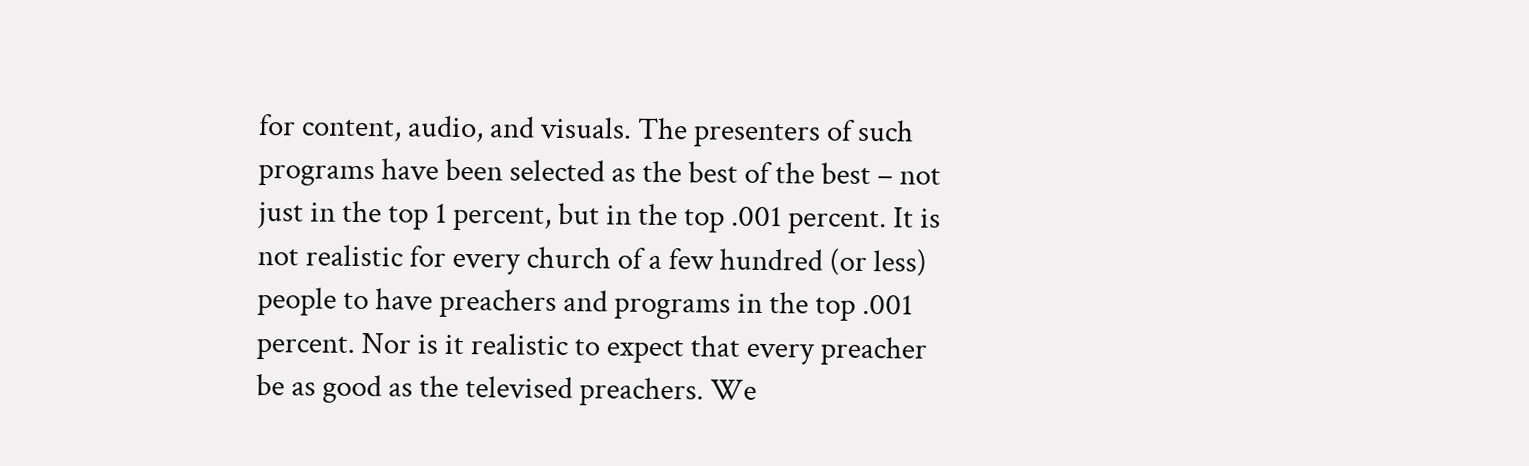for content, audio, and visuals. The presenters of such programs have been selected as the best of the best – not just in the top 1 percent, but in the top .001 percent. It is not realistic for every church of a few hundred (or less) people to have preachers and programs in the top .001 percent. Nor is it realistic to expect that every preacher be as good as the televised preachers. We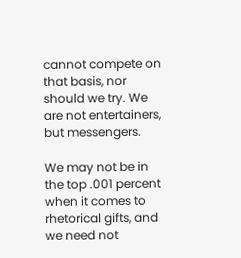cannot compete on that basis, nor should we try. We are not entertainers, but messengers.

We may not be in the top .001 percent when it comes to rhetorical gifts, and we need not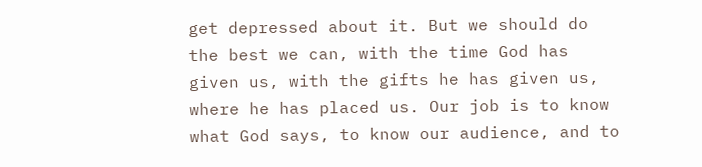get depressed about it. But we should do the best we can, with the time God has given us, with the gifts he has given us, where he has placed us. Our job is to know what God says, to know our audience, and to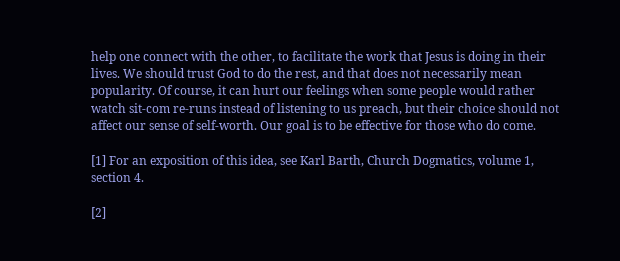help one connect with the other, to facilitate the work that Jesus is doing in their lives. We should trust God to do the rest, and that does not necessarily mean popularity. Of course, it can hurt our feelings when some people would rather watch sit-com re-runs instead of listening to us preach, but their choice should not affect our sense of self-worth. Our goal is to be effective for those who do come.

[1] For an exposition of this idea, see Karl Barth, Church Dogmatics, volume 1, section 4.

[2]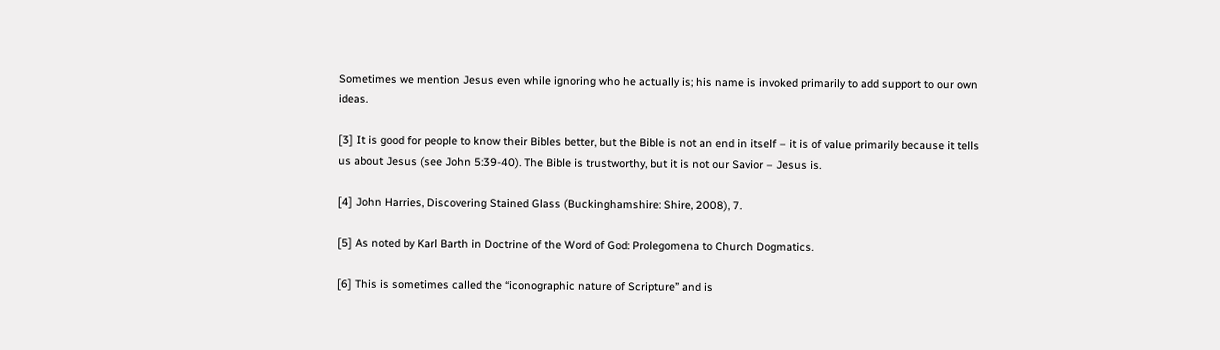Sometimes we mention Jesus even while ignoring who he actually is; his name is invoked primarily to add support to our own ideas.

[3] It is good for people to know their Bibles better, but the Bible is not an end in itself – it is of value primarily because it tells us about Jesus (see John 5:39-40). The Bible is trustworthy, but it is not our Savior – Jesus is.

[4] John Harries, Discovering Stained Glass (Buckinghamshire: Shire, 2008), 7.

[5] As noted by Karl Barth in Doctrine of the Word of God: Prolegomena to Church Dogmatics.

[6] This is sometimes called the “iconographic nature of Scripture” and is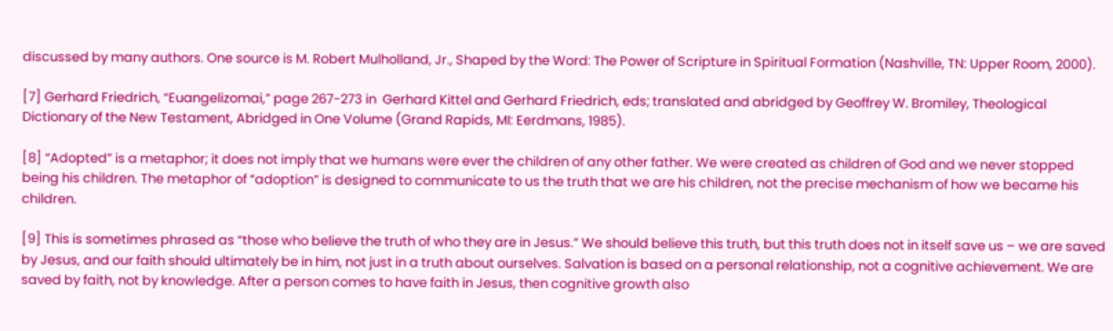discussed by many authors. One source is M. Robert Mulholland, Jr., Shaped by the Word: The Power of Scripture in Spiritual Formation (Nashville, TN: Upper Room, 2000).

[7] Gerhard Friedrich, “Euangelizomai,” page 267-273 in  Gerhard Kittel and Gerhard Friedrich, eds; translated and abridged by Geoffrey W. Bromiley, Theological Dictionary of the New Testament, Abridged in One Volume (Grand Rapids, MI: Eerdmans, 1985).

[8] “Adopted” is a metaphor; it does not imply that we humans were ever the children of any other father. We were created as children of God and we never stopped being his children. The metaphor of “adoption” is designed to communicate to us the truth that we are his children, not the precise mechanism of how we became his children.

[9] This is sometimes phrased as “those who believe the truth of who they are in Jesus.” We should believe this truth, but this truth does not in itself save us – we are saved by Jesus, and our faith should ultimately be in him, not just in a truth about ourselves. Salvation is based on a personal relationship, not a cognitive achievement. We are saved by faith, not by knowledge. After a person comes to have faith in Jesus, then cognitive growth also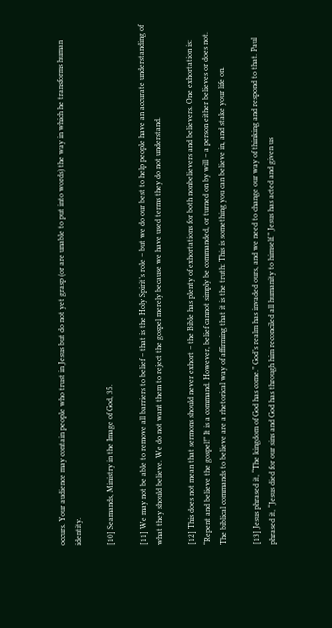occurs. Your audience may contain people who trust in Jesus but do not yet grasp (or are unable to put into words) the way in which he transforms human identity.

[10] Seamands, Ministry in the Image of God, 35.

[11] We may not be able to remove all barriers to belief – that is the Holy Spirit’s role – but we do our best to help people have an accurate understanding of what they should believe. We do not want them to reject the gospel merely because we have used terms they do not understand.

[12] This does not mean that sermons should never exhort – the Bible has plenty of exhortations for both nonbelievers and believers. One exhortation is: “Repent and believe the gospel!” It is a command. However, belief cannot simply be commanded, or turned on by will – a person either believes or does not. The biblical commands to believe are a rhetorical way of affirming that it is the truth: This is something you can believe in, and stake your life on.

[13] Jesus phrased it, “The kingdom of God has come.” God’s realm has invaded ours, and we need to change our way of thinking and respond to that. Paul phrased it, “Jesus died for our sins and God has through him reconciled all humanity to himself.” Jesus has acted and given us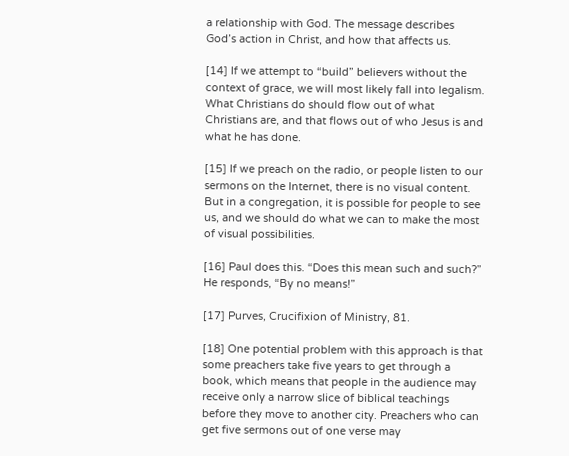a relationship with God. The message describes God’s action in Christ, and how that affects us.

[14] If we attempt to “build” believers without the context of grace, we will most likely fall into legalism. What Christians do should flow out of what Christians are, and that flows out of who Jesus is and what he has done.

[15] If we preach on the radio, or people listen to our sermons on the Internet, there is no visual content. But in a congregation, it is possible for people to see us, and we should do what we can to make the most of visual possibilities.

[16] Paul does this. “Does this mean such and such?” He responds, “By no means!”

[17] Purves, Crucifixion of Ministry, 81.

[18] One potential problem with this approach is that some preachers take five years to get through a book, which means that people in the audience may receive only a narrow slice of biblical teachings before they move to another city. Preachers who can get five sermons out of one verse may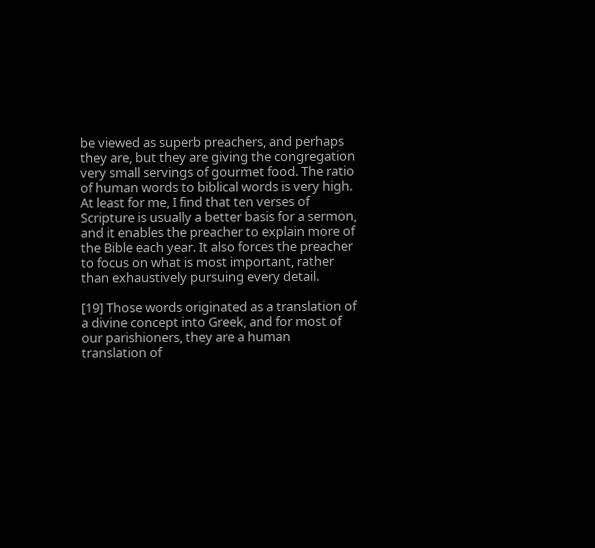be viewed as superb preachers, and perhaps they are, but they are giving the congregation very small servings of gourmet food. The ratio of human words to biblical words is very high. At least for me, I find that ten verses of Scripture is usually a better basis for a sermon, and it enables the preacher to explain more of the Bible each year. It also forces the preacher to focus on what is most important, rather than exhaustively pursuing every detail.

[19] Those words originated as a translation of a divine concept into Greek, and for most of our parishioners, they are a human translation of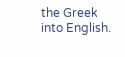the Greek into English.